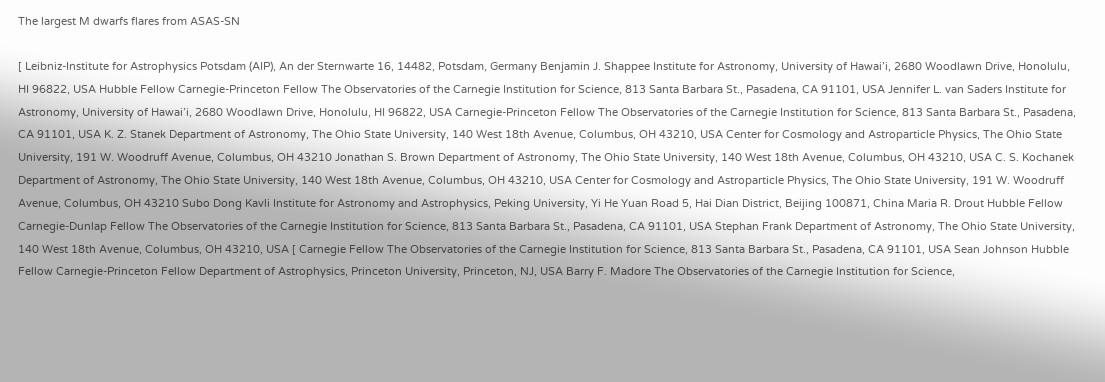The largest M dwarfs flares from ASAS-SN

[ Leibniz-Institute for Astrophysics Potsdam (AIP), An der Sternwarte 16, 14482, Potsdam, Germany Benjamin J. Shappee Institute for Astronomy, University of Hawai’i, 2680 Woodlawn Drive, Honolulu, HI 96822, USA Hubble Fellow Carnegie-Princeton Fellow The Observatories of the Carnegie Institution for Science, 813 Santa Barbara St., Pasadena, CA 91101, USA Jennifer L. van Saders Institute for Astronomy, University of Hawai’i, 2680 Woodlawn Drive, Honolulu, HI 96822, USA Carnegie-Princeton Fellow The Observatories of the Carnegie Institution for Science, 813 Santa Barbara St., Pasadena, CA 91101, USA K. Z. Stanek Department of Astronomy, The Ohio State University, 140 West 18th Avenue, Columbus, OH 43210, USA Center for Cosmology and Astroparticle Physics, The Ohio State University, 191 W. Woodruff Avenue, Columbus, OH 43210 Jonathan S. Brown Department of Astronomy, The Ohio State University, 140 West 18th Avenue, Columbus, OH 43210, USA C. S. Kochanek Department of Astronomy, The Ohio State University, 140 West 18th Avenue, Columbus, OH 43210, USA Center for Cosmology and Astroparticle Physics, The Ohio State University, 191 W. Woodruff Avenue, Columbus, OH 43210 Subo Dong Kavli Institute for Astronomy and Astrophysics, Peking University, Yi He Yuan Road 5, Hai Dian District, Beijing 100871, China Maria R. Drout Hubble Fellow Carnegie-Dunlap Fellow The Observatories of the Carnegie Institution for Science, 813 Santa Barbara St., Pasadena, CA 91101, USA Stephan Frank Department of Astronomy, The Ohio State University, 140 West 18th Avenue, Columbus, OH 43210, USA [ Carnegie Fellow The Observatories of the Carnegie Institution for Science, 813 Santa Barbara St., Pasadena, CA 91101, USA Sean Johnson Hubble Fellow Carnegie-Princeton Fellow Department of Astrophysics, Princeton University, Princeton, NJ, USA Barry F. Madore The Observatories of the Carnegie Institution for Science,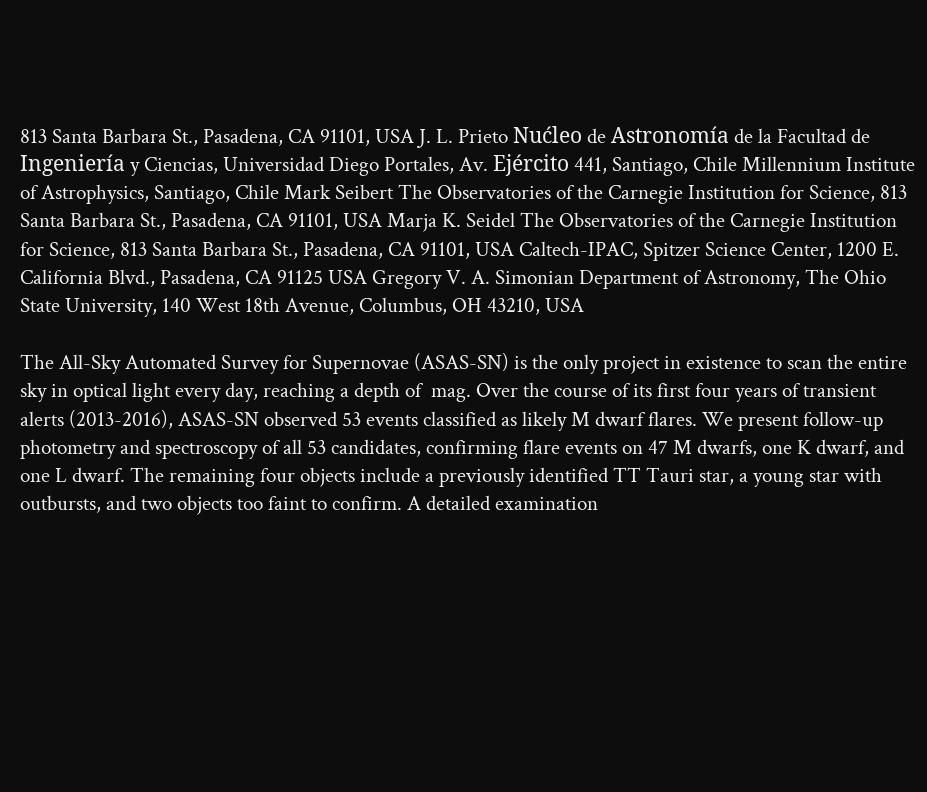813 Santa Barbara St., Pasadena, CA 91101, USA J. L. Prieto Nućleo de Astronomía de la Facultad de Ingeniería y Ciencias, Universidad Diego Portales, Av. Ejército 441, Santiago, Chile Millennium Institute of Astrophysics, Santiago, Chile Mark Seibert The Observatories of the Carnegie Institution for Science, 813 Santa Barbara St., Pasadena, CA 91101, USA Marja K. Seidel The Observatories of the Carnegie Institution for Science, 813 Santa Barbara St., Pasadena, CA 91101, USA Caltech-IPAC, Spitzer Science Center, 1200 E. California Blvd., Pasadena, CA 91125 USA Gregory V. A. Simonian Department of Astronomy, The Ohio State University, 140 West 18th Avenue, Columbus, OH 43210, USA

The All-Sky Automated Survey for Supernovae (ASAS-SN) is the only project in existence to scan the entire sky in optical light every day, reaching a depth of  mag. Over the course of its first four years of transient alerts (2013-2016), ASAS-SN observed 53 events classified as likely M dwarf flares. We present follow-up photometry and spectroscopy of all 53 candidates, confirming flare events on 47 M dwarfs, one K dwarf, and one L dwarf. The remaining four objects include a previously identified TT Tauri star, a young star with outbursts, and two objects too faint to confirm. A detailed examination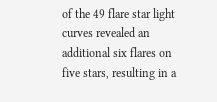of the 49 flare star light curves revealed an additional six flares on five stars, resulting in a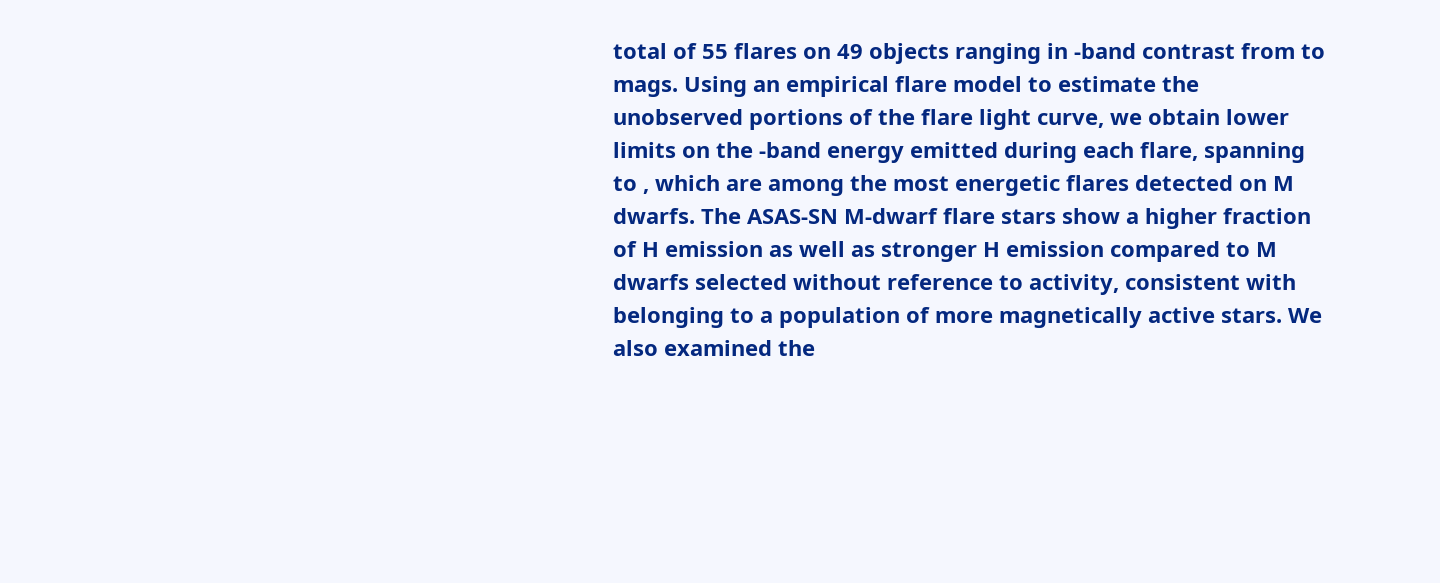total of 55 flares on 49 objects ranging in -band contrast from to  mags. Using an empirical flare model to estimate the unobserved portions of the flare light curve, we obtain lower limits on the -band energy emitted during each flare, spanning to , which are among the most energetic flares detected on M dwarfs. The ASAS-SN M-dwarf flare stars show a higher fraction of H emission as well as stronger H emission compared to M dwarfs selected without reference to activity, consistent with belonging to a population of more magnetically active stars. We also examined the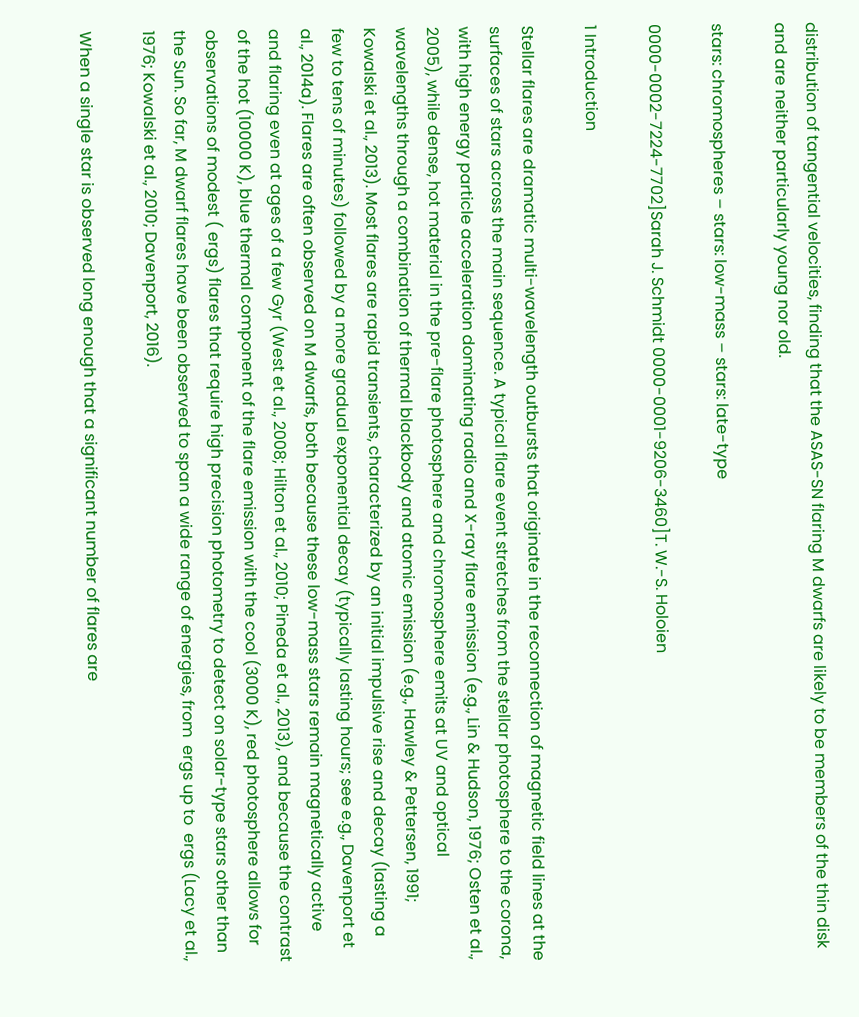distribution of tangential velocities, finding that the ASAS-SN flaring M dwarfs are likely to be members of the thin disk and are neither particularly young nor old.

stars: chromospheres – stars: low-mass – stars: late-type

0000-0002-7224-7702]Sarah J. Schmidt 0000-0001-9206-3460]T. W.-S. Holoien

1 Introduction

Stellar flares are dramatic multi-wavelength outbursts that originate in the reconnection of magnetic field lines at the surfaces of stars across the main sequence. A typical flare event stretches from the stellar photosphere to the corona, with high energy particle acceleration dominating radio and X-ray flare emission (e.g., Lin & Hudson, 1976; Osten et al., 2005), while dense, hot material in the pre-flare photosphere and chromosphere emits at UV and optical wavelengths through a combination of thermal blackbody and atomic emission (e.g., Hawley & Pettersen, 1991; Kowalski et al., 2013). Most flares are rapid transients, characterized by an initial impulsive rise and decay (lasting a few to tens of minutes) followed by a more gradual exponential decay (typically lasting hours; see e.g., Davenport et al., 2014a). Flares are often observed on M dwarfs, both because these low-mass stars remain magnetically active and flaring even at ages of a few Gyr (West et al., 2008; Hilton et al., 2010; Pineda et al., 2013), and because the contrast of the hot (10000 K), blue thermal component of the flare emission with the cool (3000 K), red photosphere allows for observations of modest ( ergs) flares that require high precision photometry to detect on solar-type stars other than the Sun. So far, M dwarf flares have been observed to span a wide range of energies, from  ergs up to  ergs (Lacy et al., 1976; Kowalski et al., 2010; Davenport, 2016).

When a single star is observed long enough that a significant number of flares are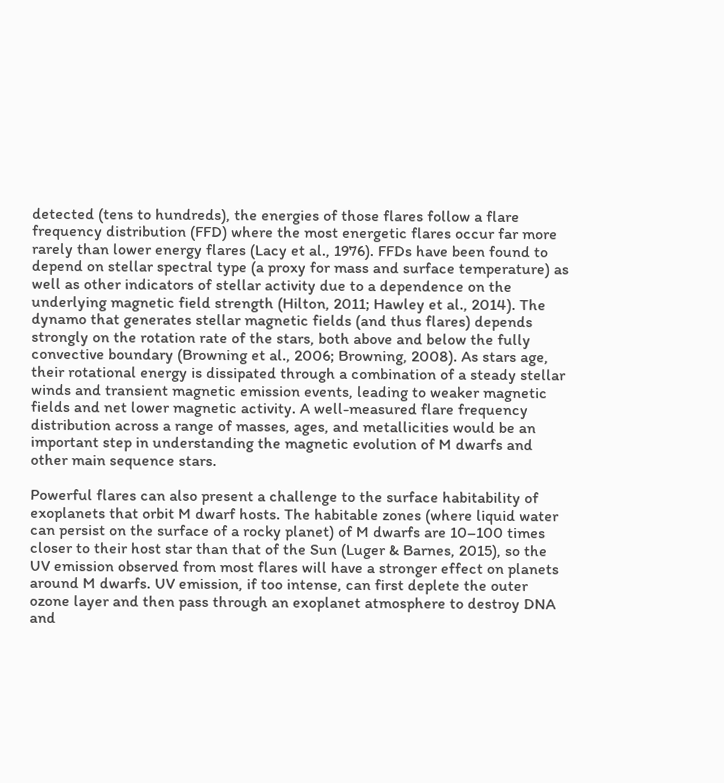detected (tens to hundreds), the energies of those flares follow a flare frequency distribution (FFD) where the most energetic flares occur far more rarely than lower energy flares (Lacy et al., 1976). FFDs have been found to depend on stellar spectral type (a proxy for mass and surface temperature) as well as other indicators of stellar activity due to a dependence on the underlying magnetic field strength (Hilton, 2011; Hawley et al., 2014). The dynamo that generates stellar magnetic fields (and thus flares) depends strongly on the rotation rate of the stars, both above and below the fully convective boundary (Browning et al., 2006; Browning, 2008). As stars age, their rotational energy is dissipated through a combination of a steady stellar winds and transient magnetic emission events, leading to weaker magnetic fields and net lower magnetic activity. A well-measured flare frequency distribution across a range of masses, ages, and metallicities would be an important step in understanding the magnetic evolution of M dwarfs and other main sequence stars.

Powerful flares can also present a challenge to the surface habitability of exoplanets that orbit M dwarf hosts. The habitable zones (where liquid water can persist on the surface of a rocky planet) of M dwarfs are 10–100 times closer to their host star than that of the Sun (Luger & Barnes, 2015), so the UV emission observed from most flares will have a stronger effect on planets around M dwarfs. UV emission, if too intense, can first deplete the outer ozone layer and then pass through an exoplanet atmosphere to destroy DNA and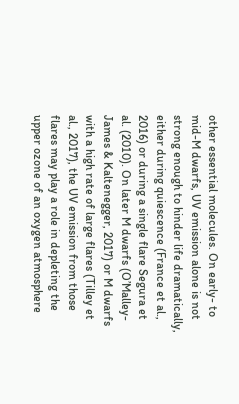other essential molecules. On early- to mid-M dwarfs, UV emission alone is not strong enough to hinder life dramatically, either during quiescence (France et al., 2016) or during a single flare Segura et al. (2010). On later M dwarfs (O’Malley-James & Kaltenegger, 2017) or M dwarfs with a high rate of large flares (Tilley et al., 2017), the UV emission from those flares may play a role in depleting the upper ozone of an oxygen atmosphere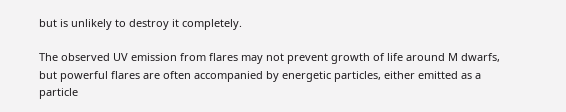but is unlikely to destroy it completely.

The observed UV emission from flares may not prevent growth of life around M dwarfs, but powerful flares are often accompanied by energetic particles, either emitted as a particle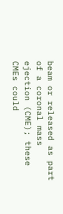beam or released as part of a coronal mass ejection (CME); these CMEs could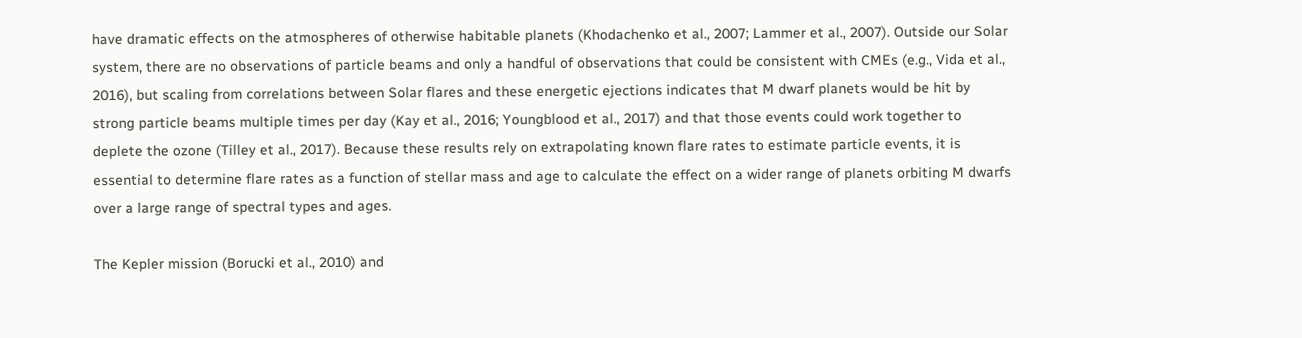have dramatic effects on the atmospheres of otherwise habitable planets (Khodachenko et al., 2007; Lammer et al., 2007). Outside our Solar system, there are no observations of particle beams and only a handful of observations that could be consistent with CMEs (e.g., Vida et al., 2016), but scaling from correlations between Solar flares and these energetic ejections indicates that M dwarf planets would be hit by strong particle beams multiple times per day (Kay et al., 2016; Youngblood et al., 2017) and that those events could work together to deplete the ozone (Tilley et al., 2017). Because these results rely on extrapolating known flare rates to estimate particle events, it is essential to determine flare rates as a function of stellar mass and age to calculate the effect on a wider range of planets orbiting M dwarfs over a large range of spectral types and ages.

The Kepler mission (Borucki et al., 2010) and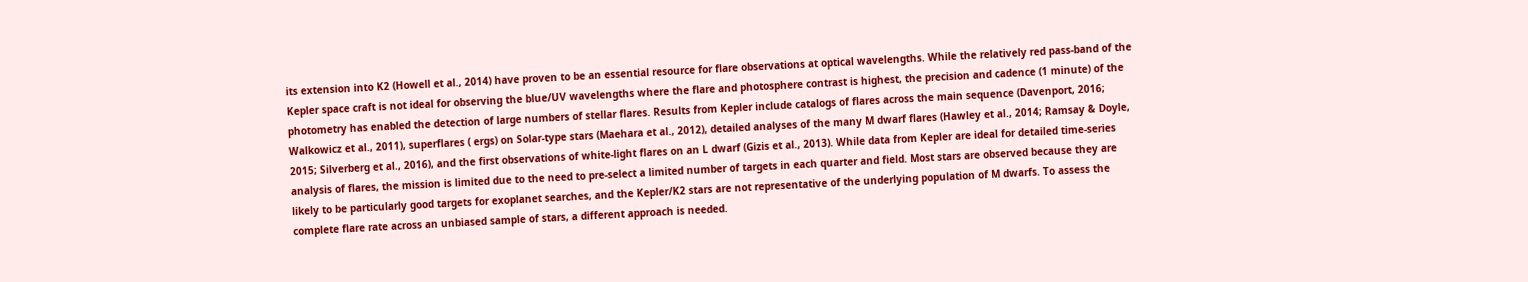its extension into K2 (Howell et al., 2014) have proven to be an essential resource for flare observations at optical wavelengths. While the relatively red pass-band of the Kepler space craft is not ideal for observing the blue/UV wavelengths where the flare and photosphere contrast is highest, the precision and cadence (1 minute) of the photometry has enabled the detection of large numbers of stellar flares. Results from Kepler include catalogs of flares across the main sequence (Davenport, 2016; Walkowicz et al., 2011), superflares ( ergs) on Solar-type stars (Maehara et al., 2012), detailed analyses of the many M dwarf flares (Hawley et al., 2014; Ramsay & Doyle, 2015; Silverberg et al., 2016), and the first observations of white-light flares on an L dwarf (Gizis et al., 2013). While data from Kepler are ideal for detailed time-series analysis of flares, the mission is limited due to the need to pre-select a limited number of targets in each quarter and field. Most stars are observed because they are likely to be particularly good targets for exoplanet searches, and the Kepler/K2 stars are not representative of the underlying population of M dwarfs. To assess the complete flare rate across an unbiased sample of stars, a different approach is needed.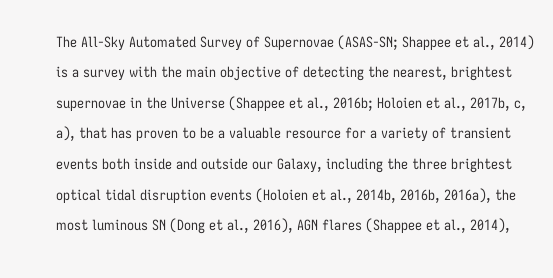The All-Sky Automated Survey of Supernovae (ASAS-SN; Shappee et al., 2014) is a survey with the main objective of detecting the nearest, brightest supernovae in the Universe (Shappee et al., 2016b; Holoien et al., 2017b, c, a), that has proven to be a valuable resource for a variety of transient events both inside and outside our Galaxy, including the three brightest optical tidal disruption events (Holoien et al., 2014b, 2016b, 2016a), the most luminous SN (Dong et al., 2016), AGN flares (Shappee et al., 2014),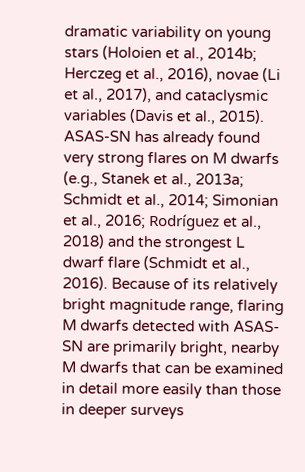dramatic variability on young stars (Holoien et al., 2014b; Herczeg et al., 2016), novae (Li et al., 2017), and cataclysmic variables (Davis et al., 2015). ASAS-SN has already found very strong flares on M dwarfs (e.g., Stanek et al., 2013a; Schmidt et al., 2014; Simonian et al., 2016; Rodríguez et al., 2018) and the strongest L dwarf flare (Schmidt et al., 2016). Because of its relatively bright magnitude range, flaring M dwarfs detected with ASAS-SN are primarily bright, nearby M dwarfs that can be examined in detail more easily than those in deeper surveys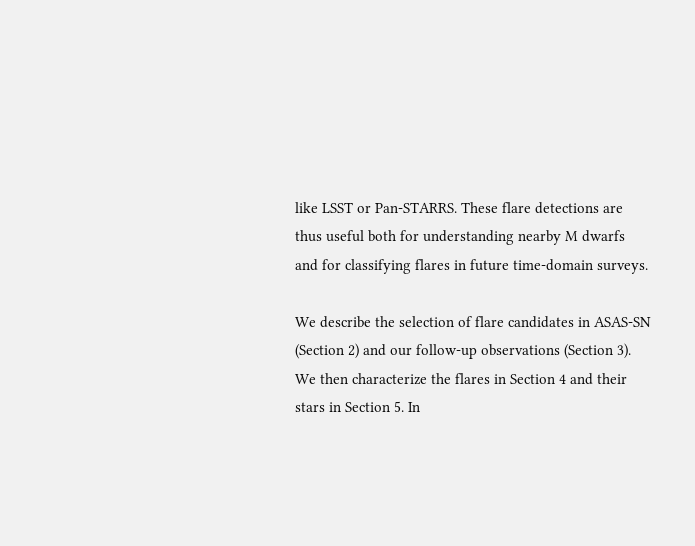like LSST or Pan-STARRS. These flare detections are thus useful both for understanding nearby M dwarfs and for classifying flares in future time-domain surveys.

We describe the selection of flare candidates in ASAS-SN (Section 2) and our follow-up observations (Section 3). We then characterize the flares in Section 4 and their stars in Section 5. In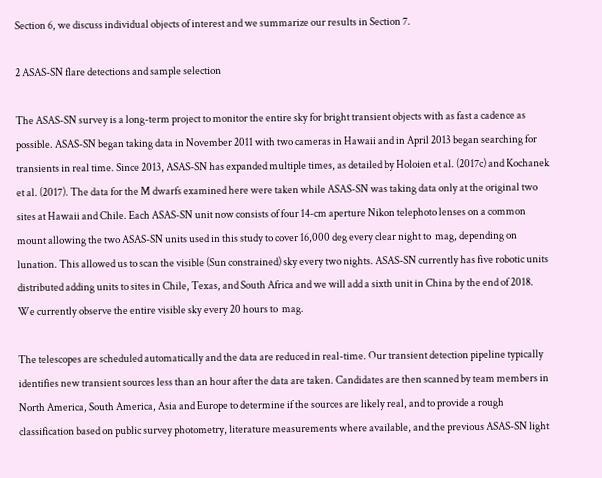Section 6, we discuss individual objects of interest and we summarize our results in Section 7.

2 ASAS-SN flare detections and sample selection

The ASAS-SN survey is a long-term project to monitor the entire sky for bright transient objects with as fast a cadence as possible. ASAS-SN began taking data in November 2011 with two cameras in Hawaii and in April 2013 began searching for transients in real time. Since 2013, ASAS-SN has expanded multiple times, as detailed by Holoien et al. (2017c) and Kochanek et al. (2017). The data for the M dwarfs examined here were taken while ASAS-SN was taking data only at the original two sites at Hawaii and Chile. Each ASAS-SN unit now consists of four 14-cm aperture Nikon telephoto lenses on a common mount allowing the two ASAS-SN units used in this study to cover 16,000 deg every clear night to  mag, depending on lunation. This allowed us to scan the visible (Sun constrained) sky every two nights. ASAS-SN currently has five robotic units distributed adding units to sites in Chile, Texas, and South Africa and we will add a sixth unit in China by the end of 2018. We currently observe the entire visible sky every 20 hours to  mag.

The telescopes are scheduled automatically and the data are reduced in real-time. Our transient detection pipeline typically identifies new transient sources less than an hour after the data are taken. Candidates are then scanned by team members in North America, South America, Asia and Europe to determine if the sources are likely real, and to provide a rough classification based on public survey photometry, literature measurements where available, and the previous ASAS-SN light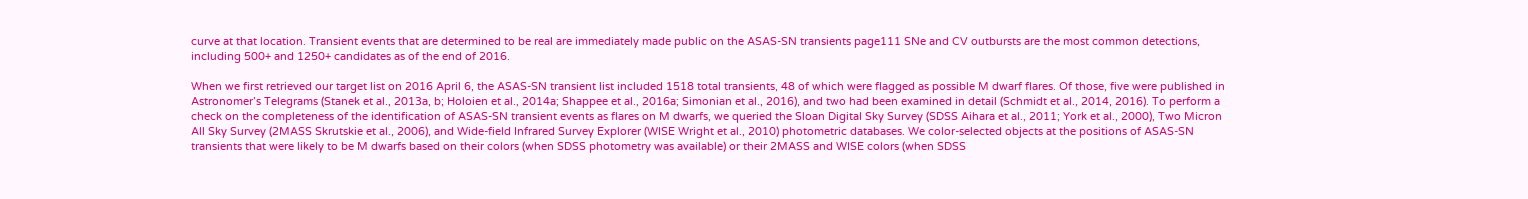curve at that location. Transient events that are determined to be real are immediately made public on the ASAS-SN transients page111 SNe and CV outbursts are the most common detections, including 500+ and 1250+ candidates as of the end of 2016.

When we first retrieved our target list on 2016 April 6, the ASAS-SN transient list included 1518 total transients, 48 of which were flagged as possible M dwarf flares. Of those, five were published in Astronomer’s Telegrams (Stanek et al., 2013a, b; Holoien et al., 2014a; Shappee et al., 2016a; Simonian et al., 2016), and two had been examined in detail (Schmidt et al., 2014, 2016). To perform a check on the completeness of the identification of ASAS-SN transient events as flares on M dwarfs, we queried the Sloan Digital Sky Survey (SDSS Aihara et al., 2011; York et al., 2000), Two Micron All Sky Survey (2MASS Skrutskie et al., 2006), and Wide-field Infrared Survey Explorer (WISE Wright et al., 2010) photometric databases. We color-selected objects at the positions of ASAS-SN transients that were likely to be M dwarfs based on their colors (when SDSS photometry was available) or their 2MASS and WISE colors (when SDSS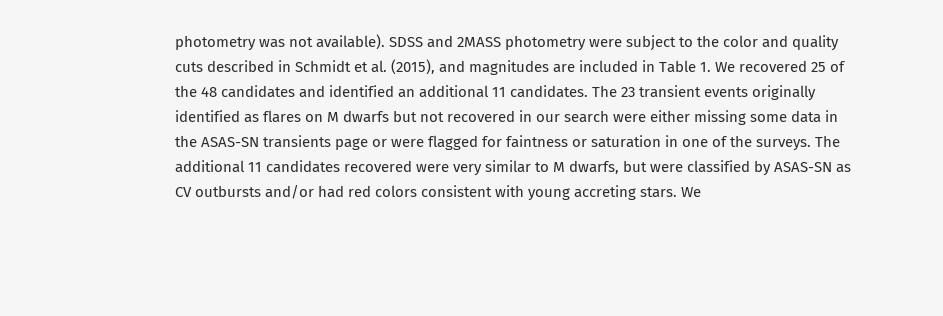photometry was not available). SDSS and 2MASS photometry were subject to the color and quality cuts described in Schmidt et al. (2015), and magnitudes are included in Table 1. We recovered 25 of the 48 candidates and identified an additional 11 candidates. The 23 transient events originally identified as flares on M dwarfs but not recovered in our search were either missing some data in the ASAS-SN transients page or were flagged for faintness or saturation in one of the surveys. The additional 11 candidates recovered were very similar to M dwarfs, but were classified by ASAS-SN as CV outbursts and/or had red colors consistent with young accreting stars. We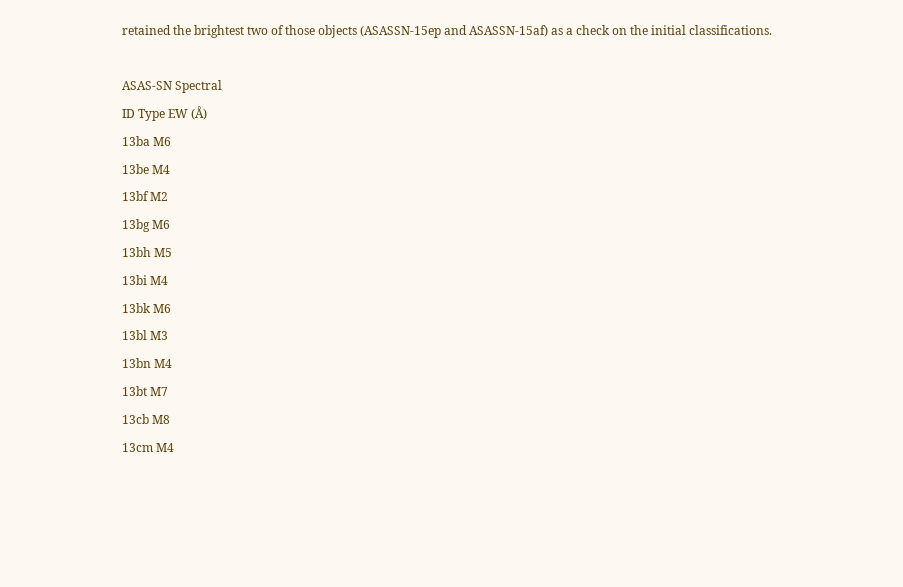retained the brightest two of those objects (ASASSN-15ep and ASASSN-15af) as a check on the initial classifications.

ASAS-SN Spectral
ID Type EW (Å)
13ba M6
13be M4
13bf M2
13bg M6
13bh M5
13bi M4
13bk M6
13bl M3
13bn M4
13bt M7
13cb M8
13cm M4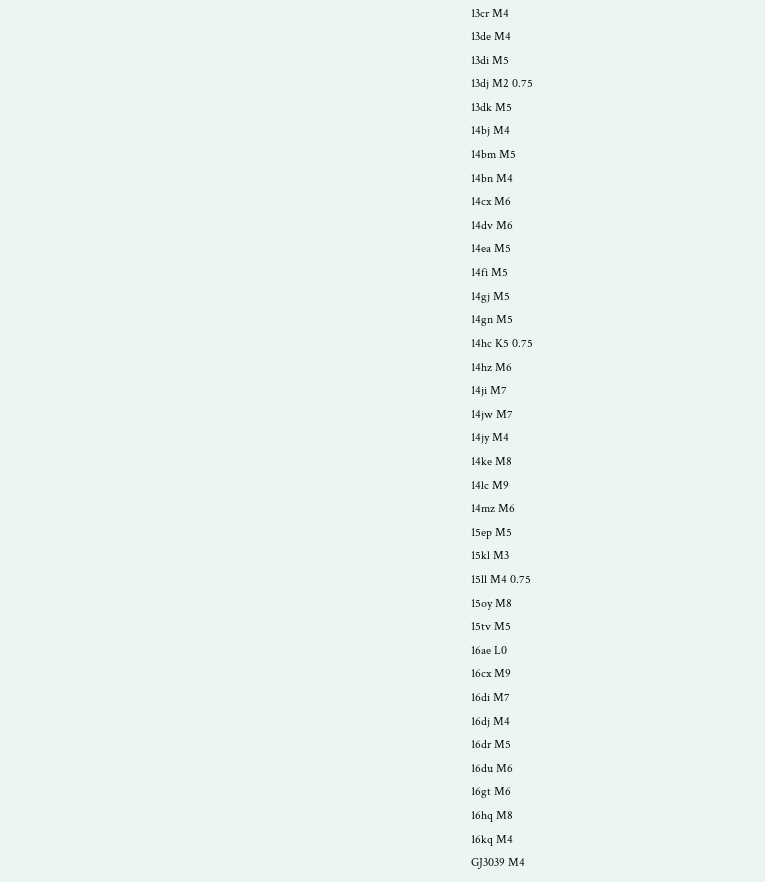13cr M4
13de M4
13di M5
13dj M2 0.75
13dk M5
14bj M4
14bm M5
14bn M4
14cx M6
14dv M6
14ea M5
14fi M5
14gj M5
14gn M5
14hc K5 0.75
14hz M6
14ji M7
14jw M7
14jy M4
14ke M8
14lc M9
14mz M6
15ep M5
15kl M3
15ll M4 0.75
15oy M8
15tv M5
16ae L0
16cx M9
16di M7
16dj M4
16dr M5
16du M6
16gt M6
16hq M8
16kq M4
GJ3039 M4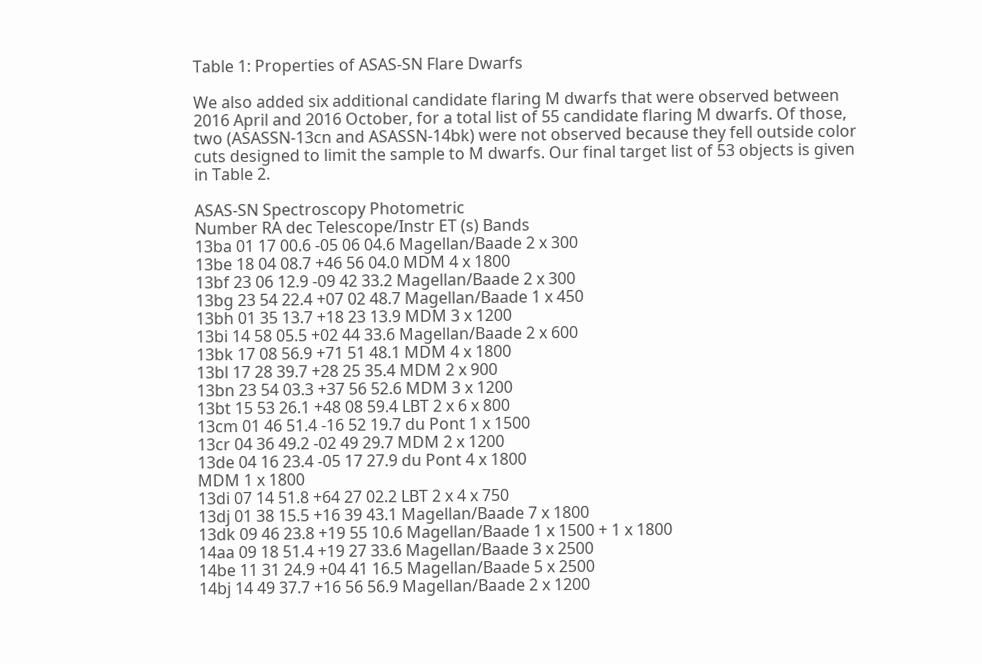Table 1: Properties of ASAS-SN Flare Dwarfs

We also added six additional candidate flaring M dwarfs that were observed between 2016 April and 2016 October, for a total list of 55 candidate flaring M dwarfs. Of those, two (ASASSN-13cn and ASASSN-14bk) were not observed because they fell outside color cuts designed to limit the sample to M dwarfs. Our final target list of 53 objects is given in Table 2.

ASAS-SN Spectroscopy Photometric
Number RA dec Telescope/Instr ET (s) Bands
13ba 01 17 00.6 -05 06 04.6 Magellan/Baade 2 x 300
13be 18 04 08.7 +46 56 04.0 MDM 4 x 1800
13bf 23 06 12.9 -09 42 33.2 Magellan/Baade 2 x 300
13bg 23 54 22.4 +07 02 48.7 Magellan/Baade 1 x 450
13bh 01 35 13.7 +18 23 13.9 MDM 3 x 1200
13bi 14 58 05.5 +02 44 33.6 Magellan/Baade 2 x 600
13bk 17 08 56.9 +71 51 48.1 MDM 4 x 1800
13bl 17 28 39.7 +28 25 35.4 MDM 2 x 900
13bn 23 54 03.3 +37 56 52.6 MDM 3 x 1200
13bt 15 53 26.1 +48 08 59.4 LBT 2 x 6 x 800
13cm 01 46 51.4 -16 52 19.7 du Pont 1 x 1500
13cr 04 36 49.2 -02 49 29.7 MDM 2 x 1200
13de 04 16 23.4 -05 17 27.9 du Pont 4 x 1800
MDM 1 x 1800
13di 07 14 51.8 +64 27 02.2 LBT 2 x 4 x 750
13dj 01 38 15.5 +16 39 43.1 Magellan/Baade 7 x 1800
13dk 09 46 23.8 +19 55 10.6 Magellan/Baade 1 x 1500 + 1 x 1800
14aa 09 18 51.4 +19 27 33.6 Magellan/Baade 3 x 2500
14be 11 31 24.9 +04 41 16.5 Magellan/Baade 5 x 2500
14bj 14 49 37.7 +16 56 56.9 Magellan/Baade 2 x 1200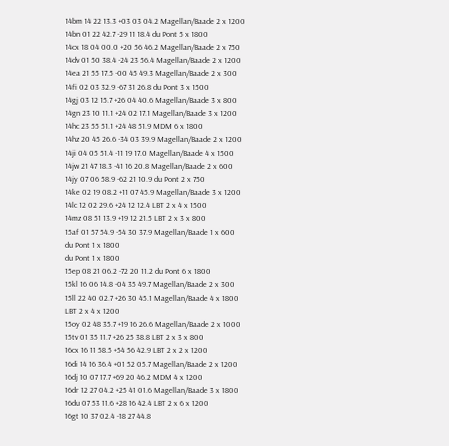14bm 14 22 13.3 +03 03 04.2 Magellan/Baade 2 x 1200
14bn 01 22 42.7 -29 11 18.4 du Pont 5 x 1800
14cx 18 04 00.0 +20 56 46.2 Magellan/Baade 2 x 750
14dv 01 50 38.4 -24 23 56.4 Magellan/Baade 2 x 1200
14ea 21 55 17.5 -00 45 49.3 Magellan/Baade 2 x 300
14fi 02 03 32.9 -67 31 26.8 du Pont 3 x 1500
14gj 03 12 15.7 +26 04 40.6 Magellan/Baade 3 x 800
14gn 23 10 11.1 +24 02 17.1 Magellan/Baade 3 x 1200
14hc 23 55 51.1 +24 48 51.9 MDM 6 x 1800
14hz 20 45 26.6 -34 03 39.9 Magellan/Baade 2 x 1200
14ji 04 05 51.4 -11 19 17.0 Magellan/Baade 4 x 1500
14jw 21 47 18.3 -41 16 20.8 Magellan/Baade 2 x 600
14jy 07 06 58.9 -62 21 10.9 du Pont 2 x 750
14ke 02 19 08.2 +11 07 45.9 Magellan/Baade 3 x 1200
14lc 12 02 29.6 +24 12 12.4 LBT 2 x 4 x 1500
14mz 08 51 13.9 +19 12 21.5 LBT 2 x 3 x 800
15af 01 57 54.9 -54 30 37.9 Magellan/Baade 1 x 600
du Pont 1 x 1800
du Pont 1 x 1800
15ep 08 21 06.2 -72 20 11.2 du Pont 6 x 1800
15kl 16 06 14.8 -04 35 49.7 Magellan/Baade 2 x 300
15ll 22 40 02.7 +26 30 45.1 Magellan/Baade 4 x 1800
LBT 2 x 4 x 1200
15oy 02 48 35.7 +19 16 26.6 Magellan/Baade 2 x 1000
15tv 01 35 11.7 +26 25 38.8 LBT 2 x 3 x 800
16cx 16 11 58.5 +54 56 42.9 LBT 2 x 2 x 1200
16di 14 16 36.4 +01 52 05.7 Magellan/Baade 2 x 1200
16dj 10 07 17.7 +69 20 46.2 MDM 4 x 1200
16dr 12 27 04.2 +25 41 01.6 Magellan/Baade 3 x 1800
16du 07 53 11.6 +28 16 42.4 LBT 2 x 6 x 1200
16gt 10 37 02.4 -18 27 44.8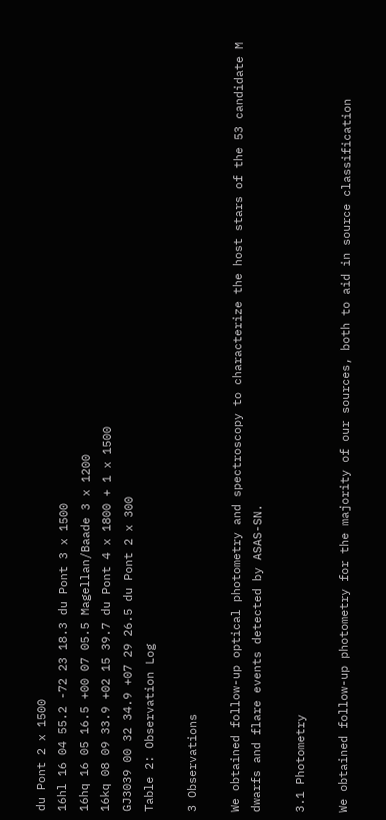du Pont 2 x 1500
16hl 16 04 55.2 -72 23 18.3 du Pont 3 x 1500
16hq 16 05 16.5 +00 07 05.5 Magellan/Baade 3 x 1200
16kq 08 09 33.9 +02 15 39.7 du Pont 4 x 1800 + 1 x 1500
GJ3039 00 32 34.9 +07 29 26.5 du Pont 2 x 300
Table 2: Observation Log

3 Observations

We obtained follow-up optical photometry and spectroscopy to characterize the host stars of the 53 candidate M dwarfs and flare events detected by ASAS-SN.

3.1 Photometry

We obtained follow-up photometry for the majority of our sources, both to aid in source classification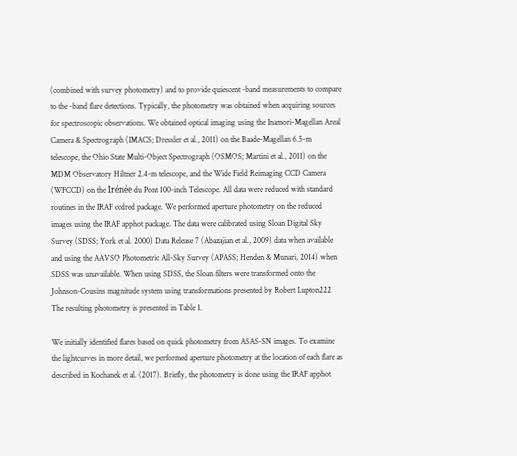(combined with survey photometry) and to provide quiescent -band measurements to compare to the -band flare detections. Typically, the photometry was obtained when acquiring sources for spectroscopic observations. We obtained optical imaging using the Inamori-Magellan Areal Camera & Spectrograph (IMACS; Dressler et al., 2011) on the Baade-Magellan 6.5-m telescope, the Ohio State Multi-Object Spectrograph (OSMOS; Martini et al., 2011) on the MDM Observatory Hiltner 2.4-m telescope, and the Wide Field Reimaging CCD Camera (WFCCD) on the Irénée du Pont 100-inch Telescope. All data were reduced with standard routines in the IRAF ccdred package. We performed aperture photometry on the reduced images using the IRAF apphot package. The data were calibrated using Sloan Digital Sky Survey (SDSS; York et al. 2000) Data Release 7 (Abazajian et al., 2009) data when available and using the AAVSO Photometric All-Sky Survey (APASS; Henden & Munari, 2014) when SDSS was unavailable. When using SDSS, the Sloan filters were transformed onto the Johnson-Cousins magnitude system using transformations presented by Robert Lupton222 The resulting photometry is presented in Table 1.

We initially identified flares based on quick photometry from ASAS-SN images. To examine the lightcurves in more detail, we performed aperture photometry at the location of each flare as described in Kochanek et al. (2017). Briefly, the photometry is done using the IRAF apphot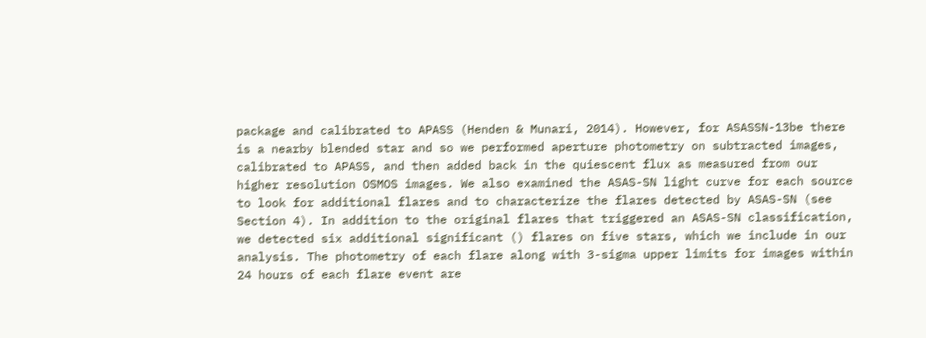package and calibrated to APASS (Henden & Munari, 2014). However, for ASASSN-13be there is a nearby blended star and so we performed aperture photometry on subtracted images, calibrated to APASS, and then added back in the quiescent flux as measured from our higher resolution OSMOS images. We also examined the ASAS-SN light curve for each source to look for additional flares and to characterize the flares detected by ASAS-SN (see Section 4). In addition to the original flares that triggered an ASAS-SN classification, we detected six additional significant () flares on five stars, which we include in our analysis. The photometry of each flare along with 3-sigma upper limits for images within 24 hours of each flare event are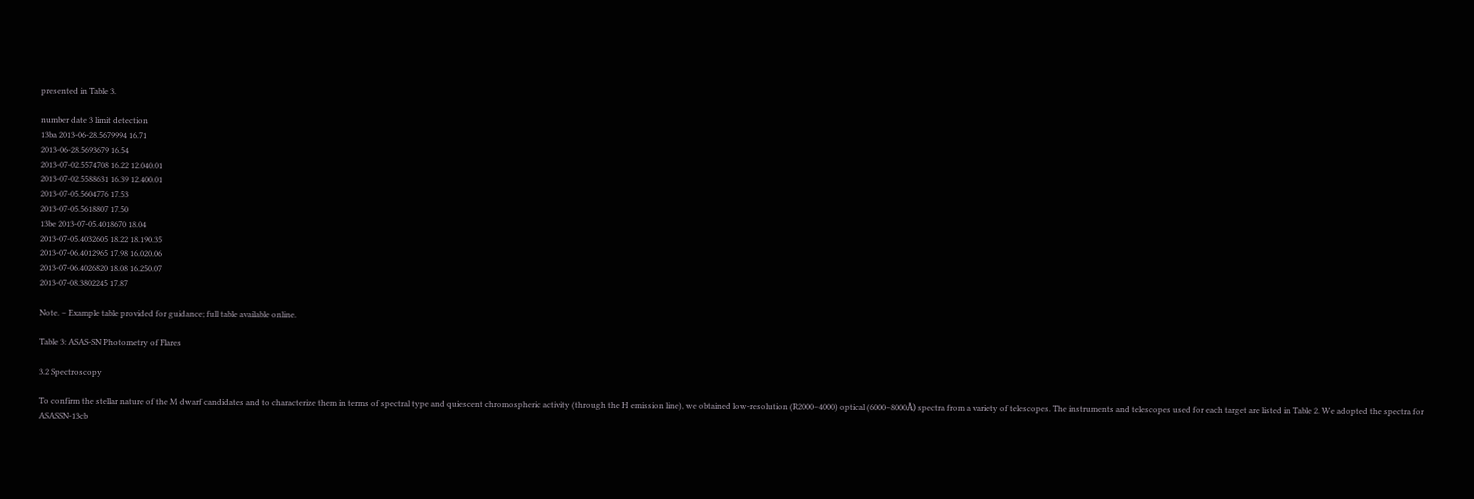presented in Table 3.

number date 3 limit detection
13ba 2013-06-28.5679994 16.71
2013-06-28.5693679 16.54
2013-07-02.5574708 16.22 12.040.01
2013-07-02.5588631 16.39 12.400.01
2013-07-05.5604776 17.53
2013-07-05.5618807 17.50
13be 2013-07-05.4018670 18.04
2013-07-05.4032605 18.22 18.190.35
2013-07-06.4012965 17.98 16.020.06
2013-07-06.4026820 18.08 16.250.07
2013-07-08.3802245 17.87

Note. – Example table provided for guidance; full table available online.

Table 3: ASAS-SN Photometry of Flares

3.2 Spectroscopy

To confirm the stellar nature of the M dwarf candidates and to characterize them in terms of spectral type and quiescent chromospheric activity (through the H emission line), we obtained low-resolution (R2000–4000) optical (6000–8000Å) spectra from a variety of telescopes. The instruments and telescopes used for each target are listed in Table 2. We adopted the spectra for ASASSN-13cb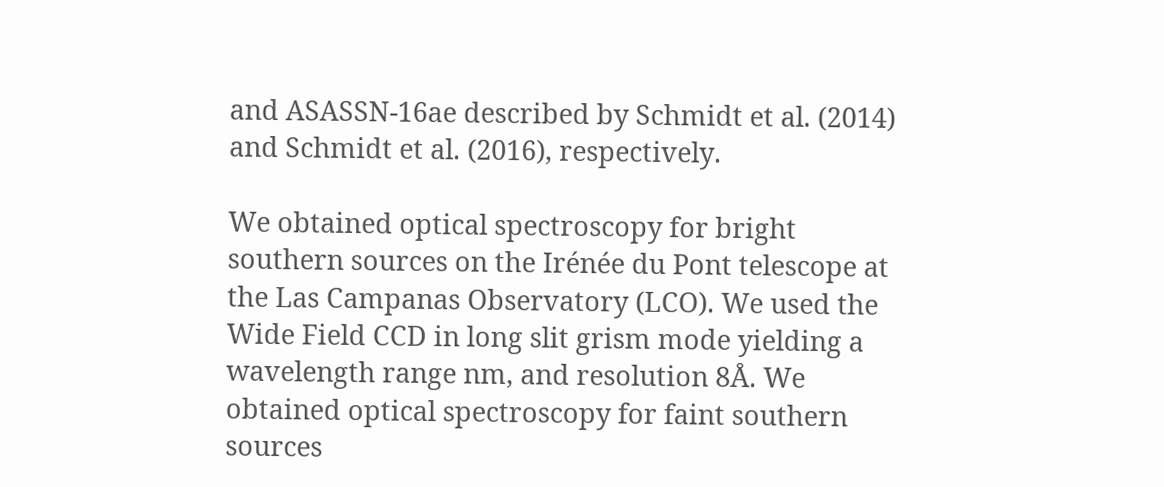and ASASSN-16ae described by Schmidt et al. (2014) and Schmidt et al. (2016), respectively.

We obtained optical spectroscopy for bright southern sources on the Irénée du Pont telescope at the Las Campanas Observatory (LCO). We used the Wide Field CCD in long slit grism mode yielding a wavelength range nm, and resolution 8Å. We obtained optical spectroscopy for faint southern sources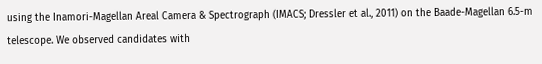using the Inamori-Magellan Areal Camera & Spectrograph (IMACS; Dressler et al., 2011) on the Baade-Magellan 6.5-m telescope. We observed candidates with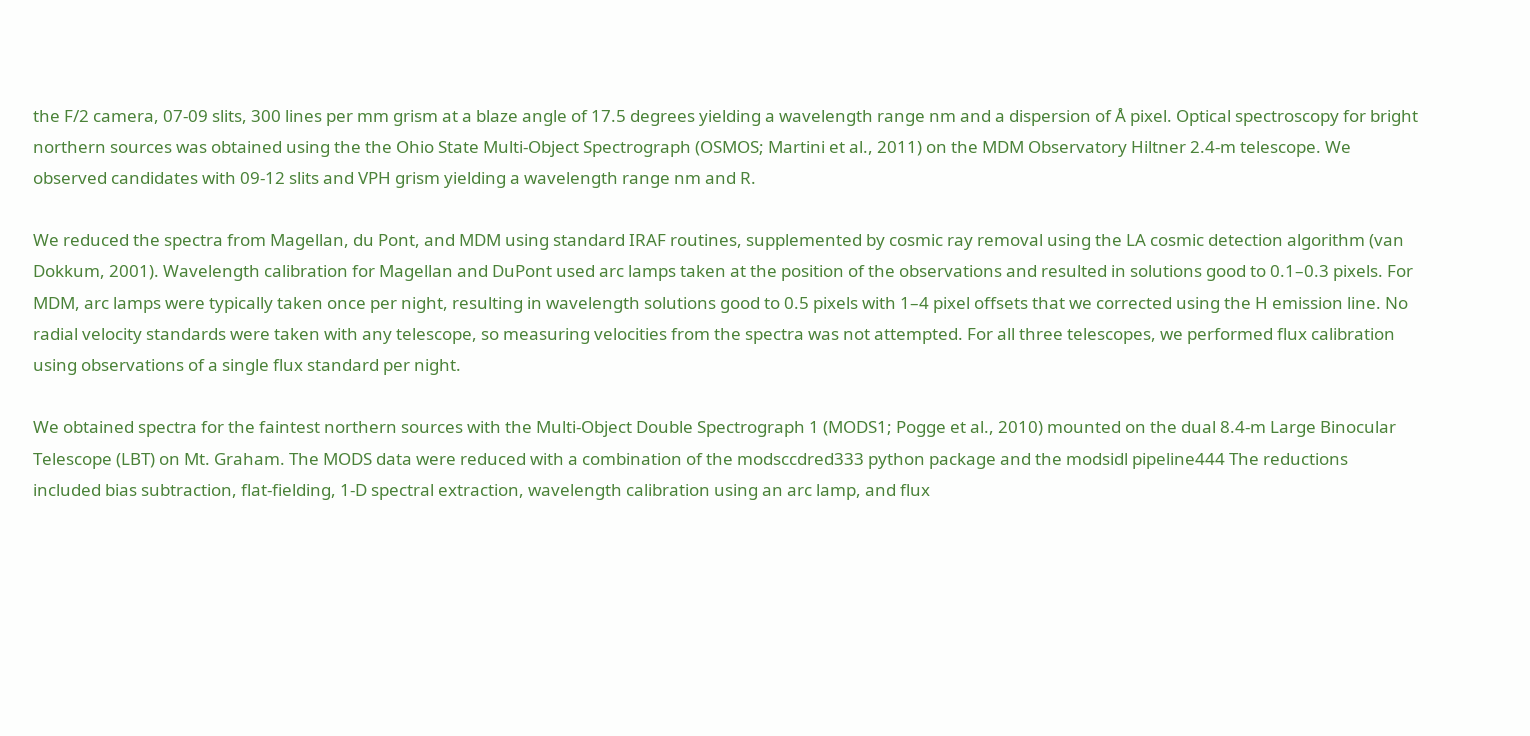the F/2 camera, 07-09 slits, 300 lines per mm grism at a blaze angle of 17.5 degrees yielding a wavelength range nm and a dispersion of Å pixel. Optical spectroscopy for bright northern sources was obtained using the the Ohio State Multi-Object Spectrograph (OSMOS; Martini et al., 2011) on the MDM Observatory Hiltner 2.4-m telescope. We observed candidates with 09-12 slits and VPH grism yielding a wavelength range nm and R.

We reduced the spectra from Magellan, du Pont, and MDM using standard IRAF routines, supplemented by cosmic ray removal using the LA cosmic detection algorithm (van Dokkum, 2001). Wavelength calibration for Magellan and DuPont used arc lamps taken at the position of the observations and resulted in solutions good to 0.1–0.3 pixels. For MDM, arc lamps were typically taken once per night, resulting in wavelength solutions good to 0.5 pixels with 1–4 pixel offsets that we corrected using the H emission line. No radial velocity standards were taken with any telescope, so measuring velocities from the spectra was not attempted. For all three telescopes, we performed flux calibration using observations of a single flux standard per night.

We obtained spectra for the faintest northern sources with the Multi-Object Double Spectrograph 1 (MODS1; Pogge et al., 2010) mounted on the dual 8.4-m Large Binocular Telescope (LBT) on Mt. Graham. The MODS data were reduced with a combination of the modsccdred333 python package and the modsidl pipeline444 The reductions included bias subtraction, flat-fielding, 1-D spectral extraction, wavelength calibration using an arc lamp, and flux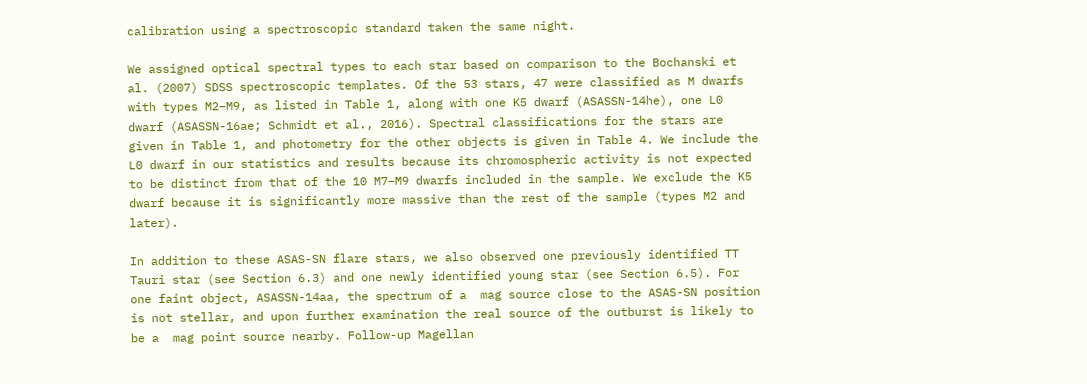calibration using a spectroscopic standard taken the same night.

We assigned optical spectral types to each star based on comparison to the Bochanski et al. (2007) SDSS spectroscopic templates. Of the 53 stars, 47 were classified as M dwarfs with types M2–M9, as listed in Table 1, along with one K5 dwarf (ASASSN-14he), one L0 dwarf (ASASSN-16ae; Schmidt et al., 2016). Spectral classifications for the stars are given in Table 1, and photometry for the other objects is given in Table 4. We include the L0 dwarf in our statistics and results because its chromospheric activity is not expected to be distinct from that of the 10 M7–M9 dwarfs included in the sample. We exclude the K5 dwarf because it is significantly more massive than the rest of the sample (types M2 and later).

In addition to these ASAS-SN flare stars, we also observed one previously identified TT Tauri star (see Section 6.3) and one newly identified young star (see Section 6.5). For one faint object, ASASSN-14aa, the spectrum of a  mag source close to the ASAS-SN position is not stellar, and upon further examination the real source of the outburst is likely to be a  mag point source nearby. Follow-up Magellan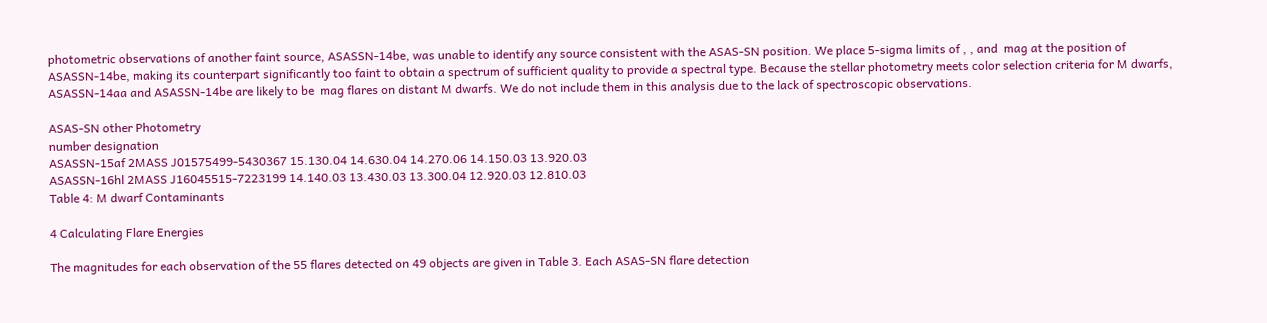photometric observations of another faint source, ASASSN-14be, was unable to identify any source consistent with the ASAS-SN position. We place 5-sigma limits of , , and  mag at the position of ASASSN-14be, making its counterpart significantly too faint to obtain a spectrum of sufficient quality to provide a spectral type. Because the stellar photometry meets color selection criteria for M dwarfs, ASASSN-14aa and ASASSN-14be are likely to be  mag flares on distant M dwarfs. We do not include them in this analysis due to the lack of spectroscopic observations.

ASAS-SN other Photometry
number designation
ASASSN-15af 2MASS J01575499-5430367 15.130.04 14.630.04 14.270.06 14.150.03 13.920.03
ASASSN-16hl 2MASS J16045515-7223199 14.140.03 13.430.03 13.300.04 12.920.03 12.810.03
Table 4: M dwarf Contaminants

4 Calculating Flare Energies

The magnitudes for each observation of the 55 flares detected on 49 objects are given in Table 3. Each ASAS-SN flare detection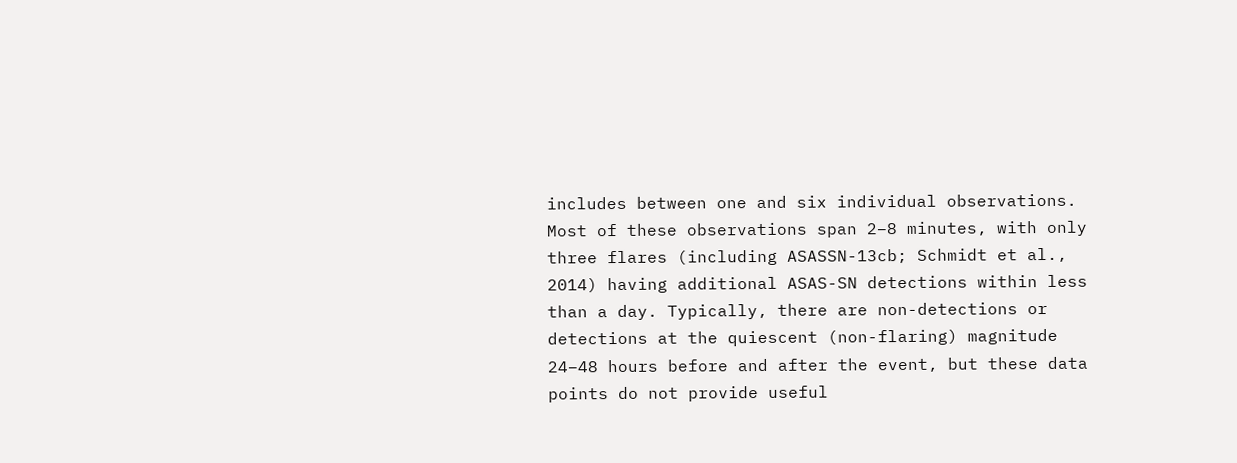includes between one and six individual observations. Most of these observations span 2–8 minutes, with only three flares (including ASASSN-13cb; Schmidt et al., 2014) having additional ASAS-SN detections within less than a day. Typically, there are non-detections or detections at the quiescent (non-flaring) magnitude 24–48 hours before and after the event, but these data points do not provide useful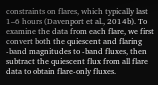constraints on flares, which typically last 1–6 hours (Davenport et al., 2014b). To examine the data from each flare, we first convert both the quiescent and flaring -band magnitudes to -band fluxes, then subtract the quiescent flux from all flare data to obtain flare-only fluxes.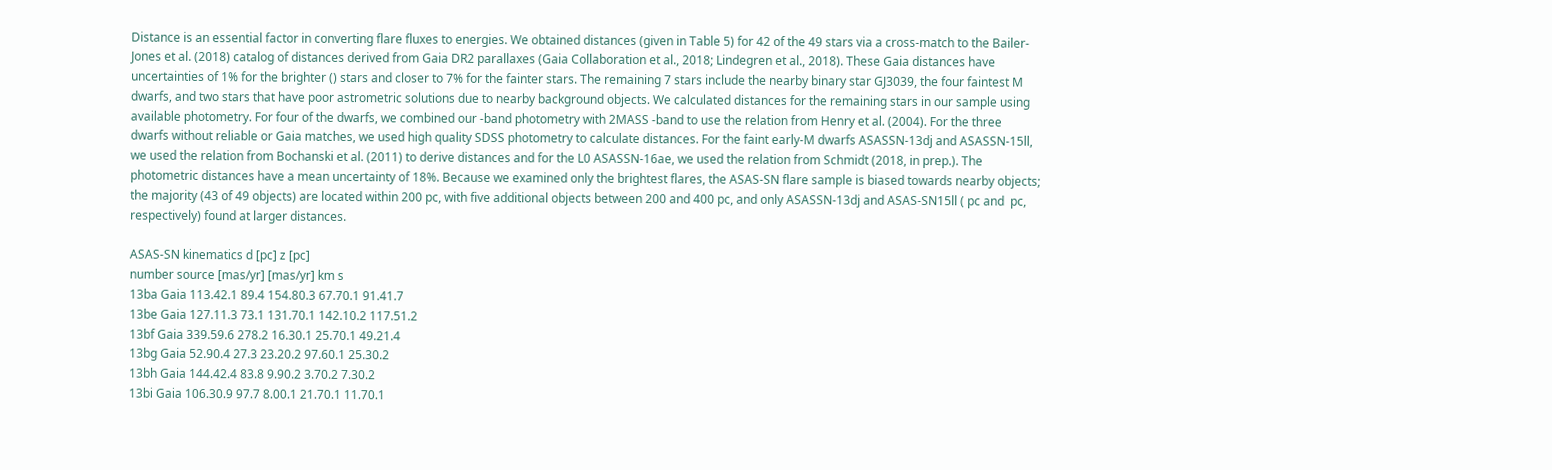Distance is an essential factor in converting flare fluxes to energies. We obtained distances (given in Table 5) for 42 of the 49 stars via a cross-match to the Bailer-Jones et al. (2018) catalog of distances derived from Gaia DR2 parallaxes (Gaia Collaboration et al., 2018; Lindegren et al., 2018). These Gaia distances have uncertainties of 1% for the brighter () stars and closer to 7% for the fainter stars. The remaining 7 stars include the nearby binary star GJ3039, the four faintest M dwarfs, and two stars that have poor astrometric solutions due to nearby background objects. We calculated distances for the remaining stars in our sample using available photometry. For four of the dwarfs, we combined our -band photometry with 2MASS -band to use the relation from Henry et al. (2004). For the three dwarfs without reliable or Gaia matches, we used high quality SDSS photometry to calculate distances. For the faint early-M dwarfs ASASSN-13dj and ASASSN-15ll, we used the relation from Bochanski et al. (2011) to derive distances and for the L0 ASASSN-16ae, we used the relation from Schmidt (2018, in prep.). The photometric distances have a mean uncertainty of 18%. Because we examined only the brightest flares, the ASAS-SN flare sample is biased towards nearby objects; the majority (43 of 49 objects) are located within 200 pc, with five additional objects between 200 and 400 pc, and only ASASSN-13dj and ASAS-SN15ll ( pc and  pc, respectively) found at larger distances.

ASAS-SN kinematics d [pc] z [pc]
number source [mas/yr] [mas/yr] km s
13ba Gaia 113.42.1 89.4 154.80.3 67.70.1 91.41.7
13be Gaia 127.11.3 73.1 131.70.1 142.10.2 117.51.2
13bf Gaia 339.59.6 278.2 16.30.1 25.70.1 49.21.4
13bg Gaia 52.90.4 27.3 23.20.2 97.60.1 25.30.2
13bh Gaia 144.42.4 83.8 9.90.2 3.70.2 7.30.2
13bi Gaia 106.30.9 97.7 8.00.1 21.70.1 11.70.1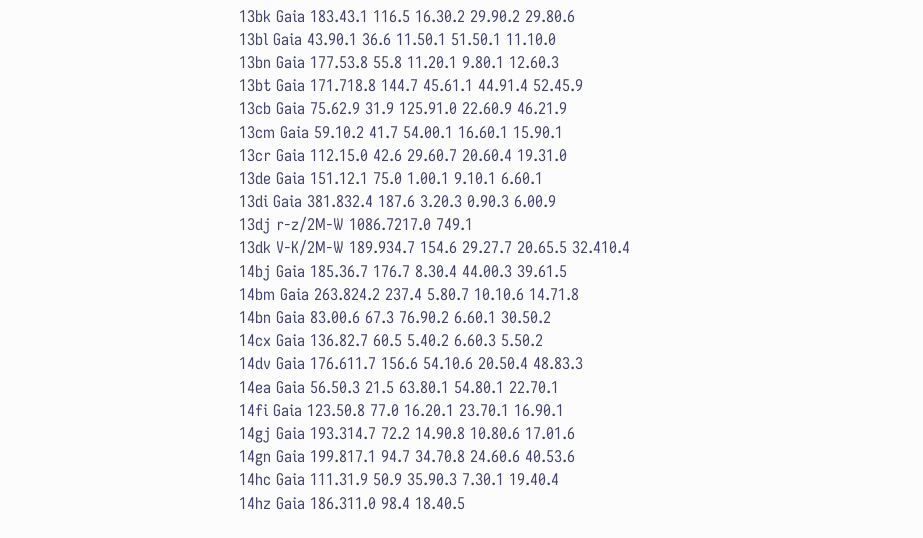13bk Gaia 183.43.1 116.5 16.30.2 29.90.2 29.80.6
13bl Gaia 43.90.1 36.6 11.50.1 51.50.1 11.10.0
13bn Gaia 177.53.8 55.8 11.20.1 9.80.1 12.60.3
13bt Gaia 171.718.8 144.7 45.61.1 44.91.4 52.45.9
13cb Gaia 75.62.9 31.9 125.91.0 22.60.9 46.21.9
13cm Gaia 59.10.2 41.7 54.00.1 16.60.1 15.90.1
13cr Gaia 112.15.0 42.6 29.60.7 20.60.4 19.31.0
13de Gaia 151.12.1 75.0 1.00.1 9.10.1 6.60.1
13di Gaia 381.832.4 187.6 3.20.3 0.90.3 6.00.9
13dj r-z/2M-W 1086.7217.0 749.1
13dk V-K/2M-W 189.934.7 154.6 29.27.7 20.65.5 32.410.4
14bj Gaia 185.36.7 176.7 8.30.4 44.00.3 39.61.5
14bm Gaia 263.824.2 237.4 5.80.7 10.10.6 14.71.8
14bn Gaia 83.00.6 67.3 76.90.2 6.60.1 30.50.2
14cx Gaia 136.82.7 60.5 5.40.2 6.60.3 5.50.2
14dv Gaia 176.611.7 156.6 54.10.6 20.50.4 48.83.3
14ea Gaia 56.50.3 21.5 63.80.1 54.80.1 22.70.1
14fi Gaia 123.50.8 77.0 16.20.1 23.70.1 16.90.1
14gj Gaia 193.314.7 72.2 14.90.8 10.80.6 17.01.6
14gn Gaia 199.817.1 94.7 34.70.8 24.60.6 40.53.6
14hc Gaia 111.31.9 50.9 35.90.3 7.30.1 19.40.4
14hz Gaia 186.311.0 98.4 18.40.5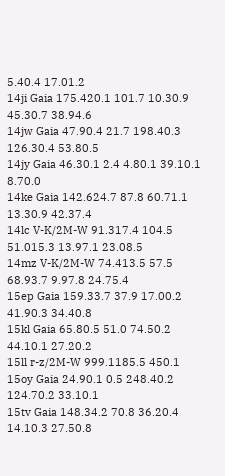5.40.4 17.01.2
14ji Gaia 175.420.1 101.7 10.30.9 45.30.7 38.94.6
14jw Gaia 47.90.4 21.7 198.40.3 126.30.4 53.80.5
14jy Gaia 46.30.1 2.4 4.80.1 39.10.1 8.70.0
14ke Gaia 142.624.7 87.8 60.71.1 13.30.9 42.37.4
14lc V-K/2M-W 91.317.4 104.5 51.015.3 13.97.1 23.08.5
14mz V-K/2M-W 74.413.5 57.5 68.93.7 9.97.8 24.75.4
15ep Gaia 159.33.7 37.9 17.00.2 41.90.3 34.40.8
15kl Gaia 65.80.5 51.0 74.50.2 44.10.1 27.20.2
15ll r-z/2M-W 999.1185.5 450.1
15oy Gaia 24.90.1 0.5 248.40.2 124.70.2 33.10.1
15tv Gaia 148.34.2 70.8 36.20.4 14.10.3 27.50.8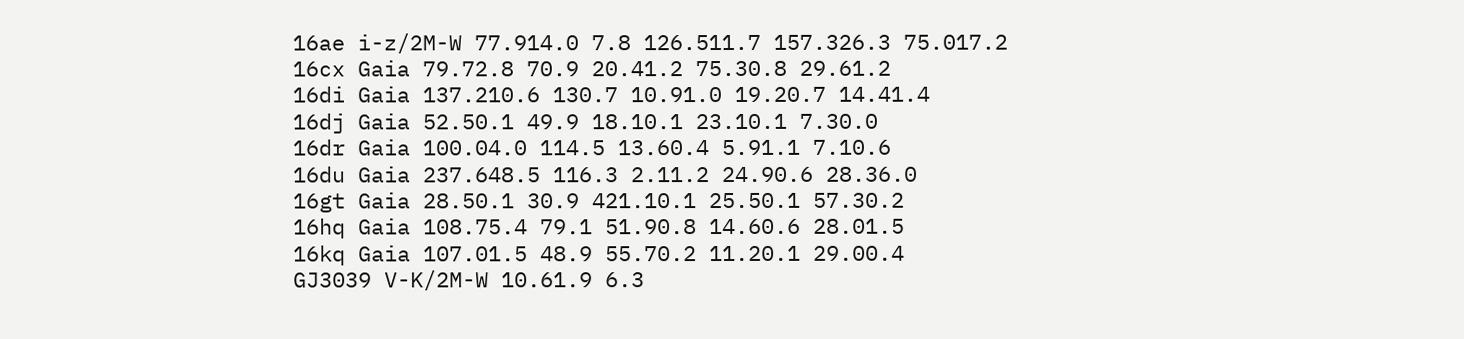16ae i-z/2M-W 77.914.0 7.8 126.511.7 157.326.3 75.017.2
16cx Gaia 79.72.8 70.9 20.41.2 75.30.8 29.61.2
16di Gaia 137.210.6 130.7 10.91.0 19.20.7 14.41.4
16dj Gaia 52.50.1 49.9 18.10.1 23.10.1 7.30.0
16dr Gaia 100.04.0 114.5 13.60.4 5.91.1 7.10.6
16du Gaia 237.648.5 116.3 2.11.2 24.90.6 28.36.0
16gt Gaia 28.50.1 30.9 421.10.1 25.50.1 57.30.2
16hq Gaia 108.75.4 79.1 51.90.8 14.60.6 28.01.5
16kq Gaia 107.01.5 48.9 55.70.2 11.20.1 29.00.4
GJ3039 V-K/2M-W 10.61.9 6.3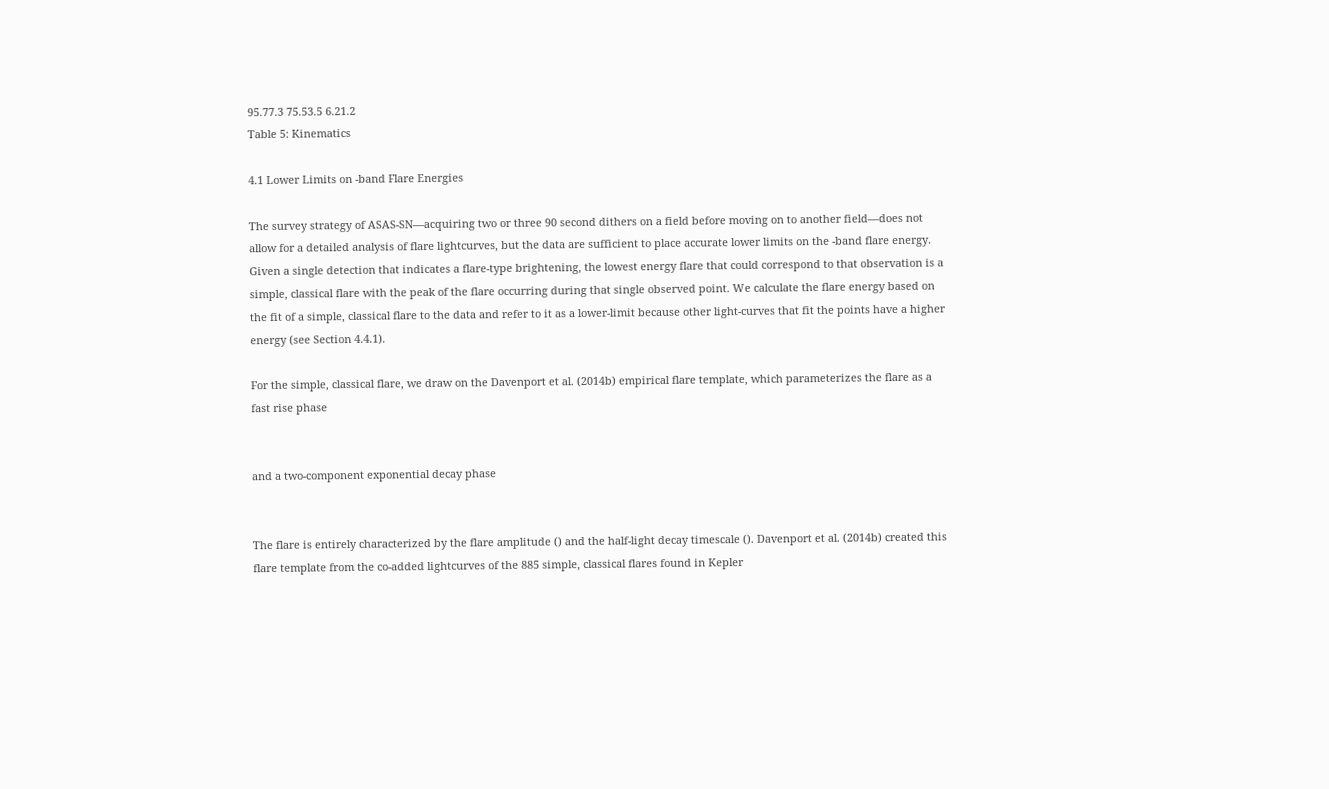95.77.3 75.53.5 6.21.2
Table 5: Kinematics

4.1 Lower Limits on -band Flare Energies

The survey strategy of ASAS-SN—acquiring two or three 90 second dithers on a field before moving on to another field—does not allow for a detailed analysis of flare lightcurves, but the data are sufficient to place accurate lower limits on the -band flare energy. Given a single detection that indicates a flare-type brightening, the lowest energy flare that could correspond to that observation is a simple, classical flare with the peak of the flare occurring during that single observed point. We calculate the flare energy based on the fit of a simple, classical flare to the data and refer to it as a lower-limit because other light-curves that fit the points have a higher energy (see Section 4.4.1).

For the simple, classical flare, we draw on the Davenport et al. (2014b) empirical flare template, which parameterizes the flare as a fast rise phase


and a two-component exponential decay phase


The flare is entirely characterized by the flare amplitude () and the half-light decay timescale (). Davenport et al. (2014b) created this flare template from the co-added lightcurves of the 885 simple, classical flares found in Kepler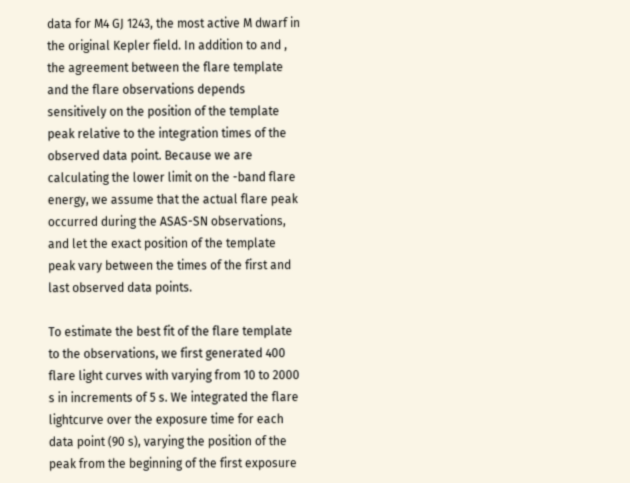data for M4 GJ 1243, the most active M dwarf in the original Kepler field. In addition to and , the agreement between the flare template and the flare observations depends sensitively on the position of the template peak relative to the integration times of the observed data point. Because we are calculating the lower limit on the -band flare energy, we assume that the actual flare peak occurred during the ASAS-SN observations, and let the exact position of the template peak vary between the times of the first and last observed data points.

To estimate the best fit of the flare template to the observations, we first generated 400 flare light curves with varying from 10 to 2000 s in increments of 5 s. We integrated the flare lightcurve over the exposure time for each data point (90 s), varying the position of the peak from the beginning of the first exposure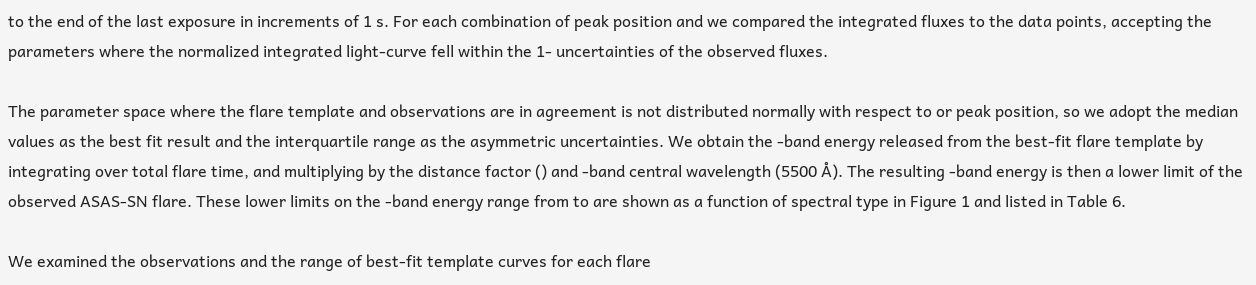to the end of the last exposure in increments of 1 s. For each combination of peak position and we compared the integrated fluxes to the data points, accepting the parameters where the normalized integrated light-curve fell within the 1- uncertainties of the observed fluxes.

The parameter space where the flare template and observations are in agreement is not distributed normally with respect to or peak position, so we adopt the median values as the best fit result and the interquartile range as the asymmetric uncertainties. We obtain the -band energy released from the best-fit flare template by integrating over total flare time, and multiplying by the distance factor () and -band central wavelength (5500 Å). The resulting -band energy is then a lower limit of the observed ASAS-SN flare. These lower limits on the -band energy range from to are shown as a function of spectral type in Figure 1 and listed in Table 6.

We examined the observations and the range of best-fit template curves for each flare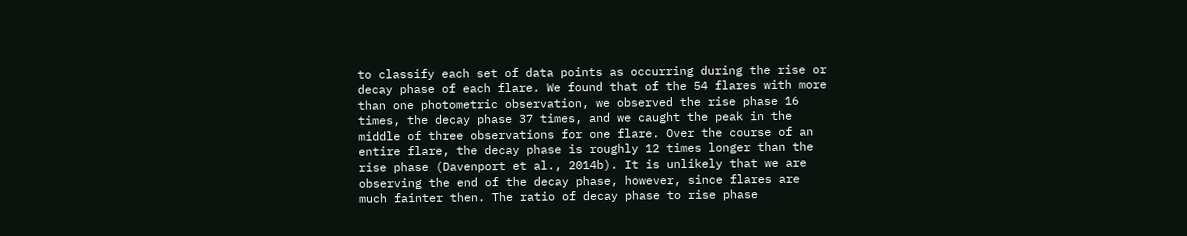to classify each set of data points as occurring during the rise or decay phase of each flare. We found that of the 54 flares with more than one photometric observation, we observed the rise phase 16 times, the decay phase 37 times, and we caught the peak in the middle of three observations for one flare. Over the course of an entire flare, the decay phase is roughly 12 times longer than the rise phase (Davenport et al., 2014b). It is unlikely that we are observing the end of the decay phase, however, since flares are much fainter then. The ratio of decay phase to rise phase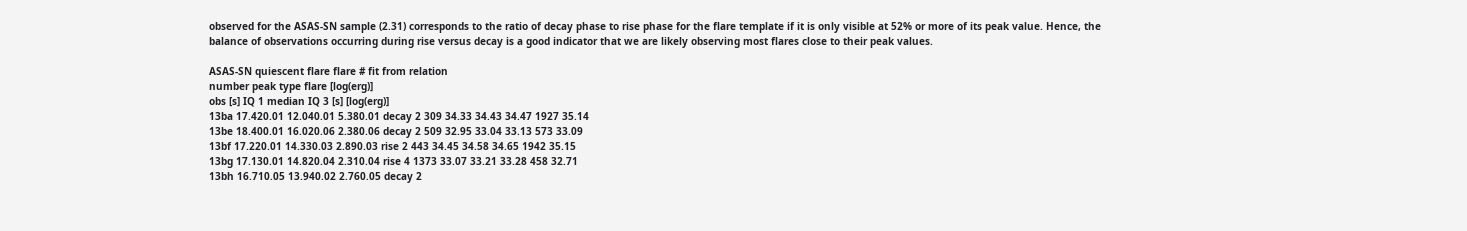observed for the ASAS-SN sample (2.31) corresponds to the ratio of decay phase to rise phase for the flare template if it is only visible at 52% or more of its peak value. Hence, the balance of observations occurring during rise versus decay is a good indicator that we are likely observing most flares close to their peak values.

ASAS-SN quiescent flare flare # fit from relation
number peak type flare [log(erg)]
obs [s] IQ 1 median IQ 3 [s] [log(erg)]
13ba 17.420.01 12.040.01 5.380.01 decay 2 309 34.33 34.43 34.47 1927 35.14
13be 18.400.01 16.020.06 2.380.06 decay 2 509 32.95 33.04 33.13 573 33.09
13bf 17.220.01 14.330.03 2.890.03 rise 2 443 34.45 34.58 34.65 1942 35.15
13bg 17.130.01 14.820.04 2.310.04 rise 4 1373 33.07 33.21 33.28 458 32.71
13bh 16.710.05 13.940.02 2.760.05 decay 2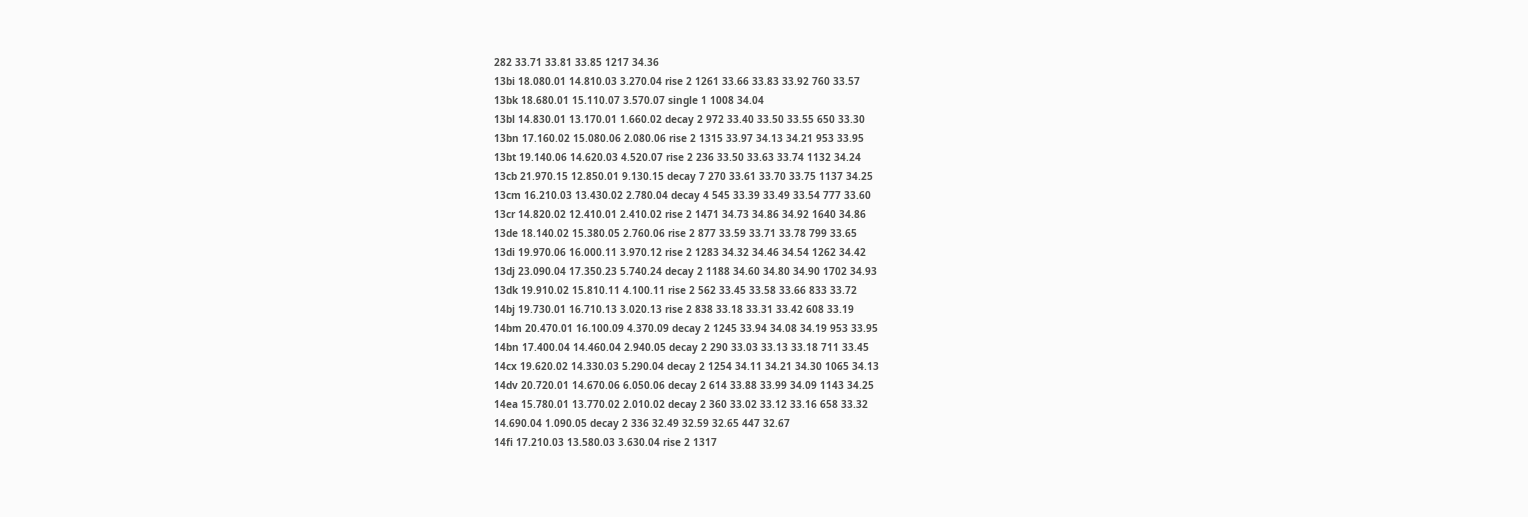282 33.71 33.81 33.85 1217 34.36
13bi 18.080.01 14.810.03 3.270.04 rise 2 1261 33.66 33.83 33.92 760 33.57
13bk 18.680.01 15.110.07 3.570.07 single 1 1008 34.04
13bl 14.830.01 13.170.01 1.660.02 decay 2 972 33.40 33.50 33.55 650 33.30
13bn 17.160.02 15.080.06 2.080.06 rise 2 1315 33.97 34.13 34.21 953 33.95
13bt 19.140.06 14.620.03 4.520.07 rise 2 236 33.50 33.63 33.74 1132 34.24
13cb 21.970.15 12.850.01 9.130.15 decay 7 270 33.61 33.70 33.75 1137 34.25
13cm 16.210.03 13.430.02 2.780.04 decay 4 545 33.39 33.49 33.54 777 33.60
13cr 14.820.02 12.410.01 2.410.02 rise 2 1471 34.73 34.86 34.92 1640 34.86
13de 18.140.02 15.380.05 2.760.06 rise 2 877 33.59 33.71 33.78 799 33.65
13di 19.970.06 16.000.11 3.970.12 rise 2 1283 34.32 34.46 34.54 1262 34.42
13dj 23.090.04 17.350.23 5.740.24 decay 2 1188 34.60 34.80 34.90 1702 34.93
13dk 19.910.02 15.810.11 4.100.11 rise 2 562 33.45 33.58 33.66 833 33.72
14bj 19.730.01 16.710.13 3.020.13 rise 2 838 33.18 33.31 33.42 608 33.19
14bm 20.470.01 16.100.09 4.370.09 decay 2 1245 33.94 34.08 34.19 953 33.95
14bn 17.400.04 14.460.04 2.940.05 decay 2 290 33.03 33.13 33.18 711 33.45
14cx 19.620.02 14.330.03 5.290.04 decay 2 1254 34.11 34.21 34.30 1065 34.13
14dv 20.720.01 14.670.06 6.050.06 decay 2 614 33.88 33.99 34.09 1143 34.25
14ea 15.780.01 13.770.02 2.010.02 decay 2 360 33.02 33.12 33.16 658 33.32
14.690.04 1.090.05 decay 2 336 32.49 32.59 32.65 447 32.67
14fi 17.210.03 13.580.03 3.630.04 rise 2 1317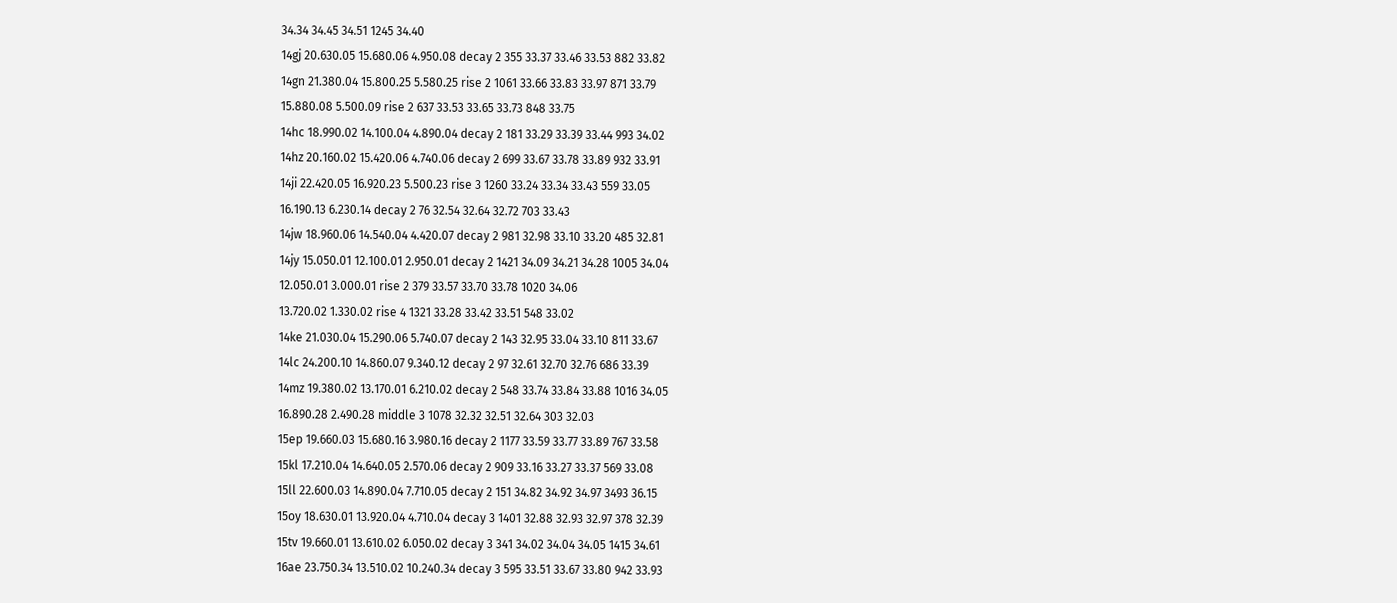34.34 34.45 34.51 1245 34.40
14gj 20.630.05 15.680.06 4.950.08 decay 2 355 33.37 33.46 33.53 882 33.82
14gn 21.380.04 15.800.25 5.580.25 rise 2 1061 33.66 33.83 33.97 871 33.79
15.880.08 5.500.09 rise 2 637 33.53 33.65 33.73 848 33.75
14hc 18.990.02 14.100.04 4.890.04 decay 2 181 33.29 33.39 33.44 993 34.02
14hz 20.160.02 15.420.06 4.740.06 decay 2 699 33.67 33.78 33.89 932 33.91
14ji 22.420.05 16.920.23 5.500.23 rise 3 1260 33.24 33.34 33.43 559 33.05
16.190.13 6.230.14 decay 2 76 32.54 32.64 32.72 703 33.43
14jw 18.960.06 14.540.04 4.420.07 decay 2 981 32.98 33.10 33.20 485 32.81
14jy 15.050.01 12.100.01 2.950.01 decay 2 1421 34.09 34.21 34.28 1005 34.04
12.050.01 3.000.01 rise 2 379 33.57 33.70 33.78 1020 34.06
13.720.02 1.330.02 rise 4 1321 33.28 33.42 33.51 548 33.02
14ke 21.030.04 15.290.06 5.740.07 decay 2 143 32.95 33.04 33.10 811 33.67
14lc 24.200.10 14.860.07 9.340.12 decay 2 97 32.61 32.70 32.76 686 33.39
14mz 19.380.02 13.170.01 6.210.02 decay 2 548 33.74 33.84 33.88 1016 34.05
16.890.28 2.490.28 middle 3 1078 32.32 32.51 32.64 303 32.03
15ep 19.660.03 15.680.16 3.980.16 decay 2 1177 33.59 33.77 33.89 767 33.58
15kl 17.210.04 14.640.05 2.570.06 decay 2 909 33.16 33.27 33.37 569 33.08
15ll 22.600.03 14.890.04 7.710.05 decay 2 151 34.82 34.92 34.97 3493 36.15
15oy 18.630.01 13.920.04 4.710.04 decay 3 1401 32.88 32.93 32.97 378 32.39
15tv 19.660.01 13.610.02 6.050.02 decay 3 341 34.02 34.04 34.05 1415 34.61
16ae 23.750.34 13.510.02 10.240.34 decay 3 595 33.51 33.67 33.80 942 33.93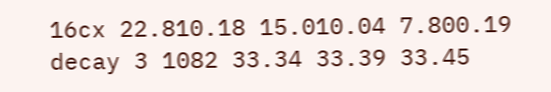16cx 22.810.18 15.010.04 7.800.19 decay 3 1082 33.34 33.39 33.45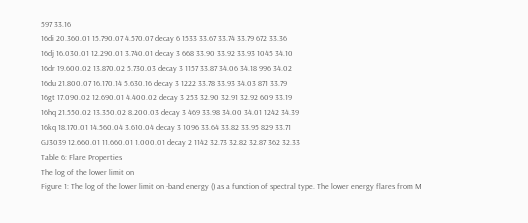597 33.16
16di 20.360.01 15.790.07 4.570.07 decay 6 1533 33.67 33.74 33.79 672 33.36
16dj 16.030.01 12.290.01 3.740.01 decay 3 668 33.90 33.92 33.93 1045 34.10
16dr 19.600.02 13.870.02 5.730.03 decay 3 1157 33.87 34.06 34.18 996 34.02
16du 21.800.07 16.170.14 5.630.16 decay 3 1222 33.78 33.93 34.03 871 33.79
16gt 17.090.02 12.690.01 4.400.02 decay 3 253 32.90 32.91 32.92 609 33.19
16hq 21.550.02 13.350.02 8.200.03 decay 3 469 33.98 34.00 34.01 1242 34.39
16kq 18.170.01 14.560.04 3.610.04 decay 3 1096 33.64 33.82 33.95 829 33.71
GJ3039 12.660.01 11.660.01 1.000.01 decay 2 1142 32.73 32.82 32.87 362 32.33
Table 6: Flare Properties
The log of the lower limit on
Figure 1: The log of the lower limit on -band energy () as a function of spectral type. The lower energy flares from M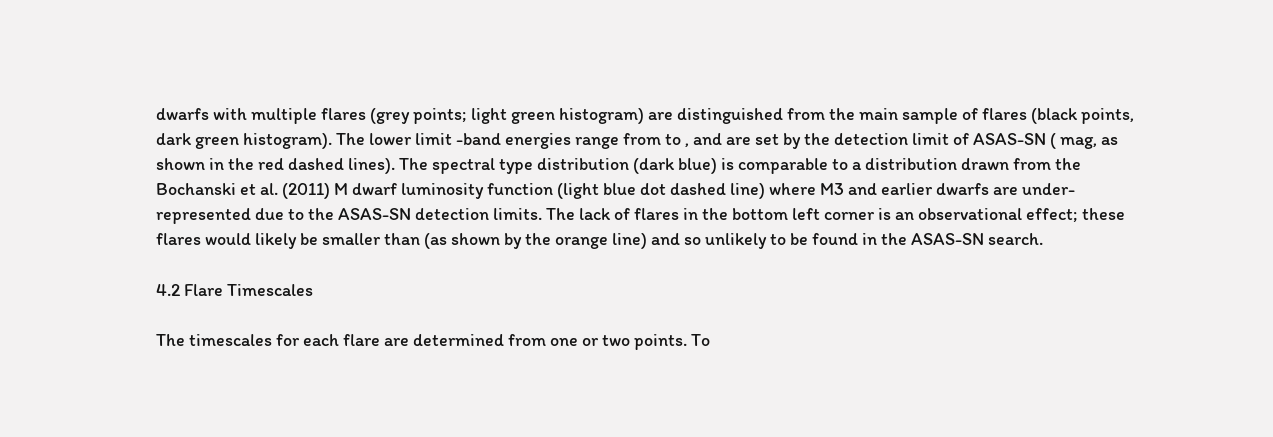dwarfs with multiple flares (grey points; light green histogram) are distinguished from the main sample of flares (black points, dark green histogram). The lower limit -band energies range from to , and are set by the detection limit of ASAS-SN ( mag, as shown in the red dashed lines). The spectral type distribution (dark blue) is comparable to a distribution drawn from the Bochanski et al. (2011) M dwarf luminosity function (light blue dot dashed line) where M3 and earlier dwarfs are under-represented due to the ASAS-SN detection limits. The lack of flares in the bottom left corner is an observational effect; these flares would likely be smaller than (as shown by the orange line) and so unlikely to be found in the ASAS-SN search.

4.2 Flare Timescales

The timescales for each flare are determined from one or two points. To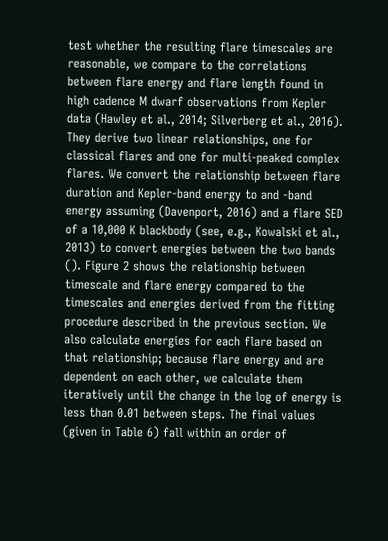test whether the resulting flare timescales are reasonable, we compare to the correlations between flare energy and flare length found in high cadence M dwarf observations from Kepler data (Hawley et al., 2014; Silverberg et al., 2016). They derive two linear relationships, one for classical flares and one for multi-peaked complex flares. We convert the relationship between flare duration and Kepler-band energy to and -band energy assuming (Davenport, 2016) and a flare SED of a 10,000 K blackbody (see, e.g., Kowalski et al., 2013) to convert energies between the two bands (). Figure 2 shows the relationship between timescale and flare energy compared to the timescales and energies derived from the fitting procedure described in the previous section. We also calculate energies for each flare based on that relationship; because flare energy and are dependent on each other, we calculate them iteratively until the change in the log of energy is less than 0.01 between steps. The final values (given in Table 6) fall within an order of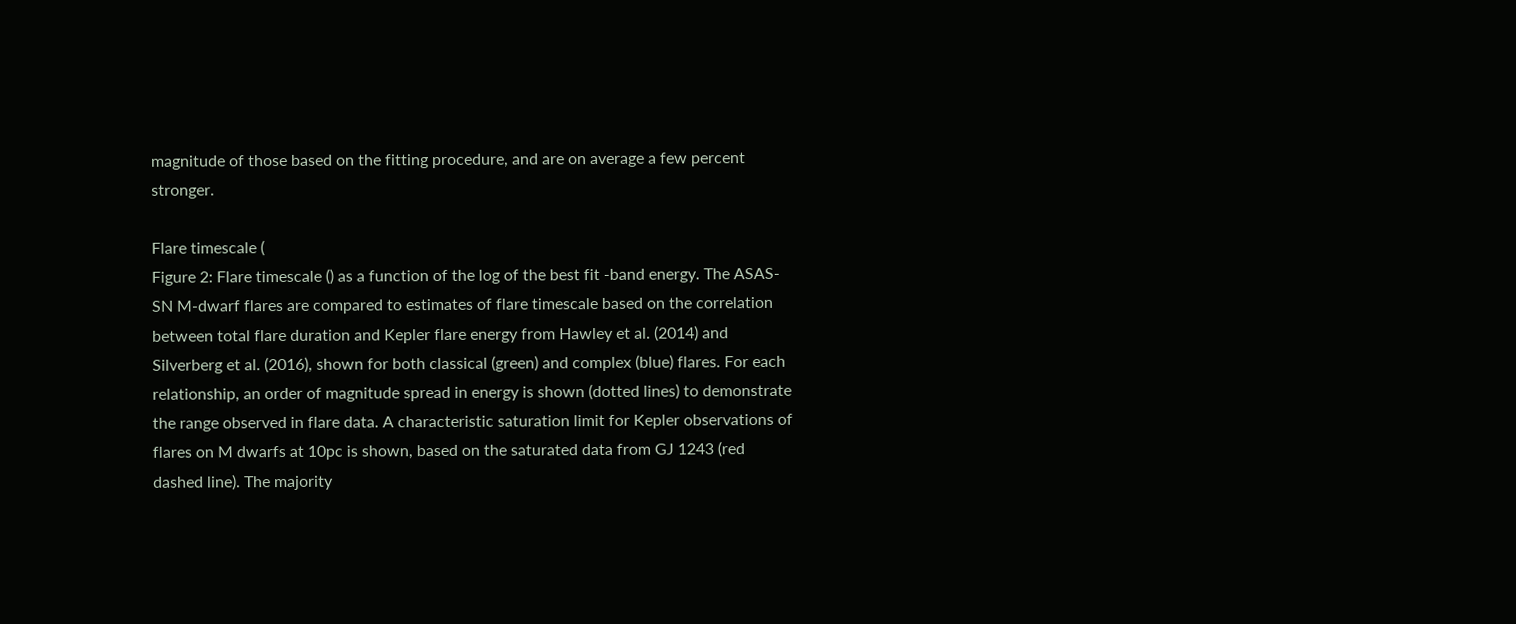magnitude of those based on the fitting procedure, and are on average a few percent stronger.

Flare timescale (
Figure 2: Flare timescale () as a function of the log of the best fit -band energy. The ASAS-SN M-dwarf flares are compared to estimates of flare timescale based on the correlation between total flare duration and Kepler flare energy from Hawley et al. (2014) and Silverberg et al. (2016), shown for both classical (green) and complex (blue) flares. For each relationship, an order of magnitude spread in energy is shown (dotted lines) to demonstrate the range observed in flare data. A characteristic saturation limit for Kepler observations of flares on M dwarfs at 10pc is shown, based on the saturated data from GJ 1243 (red dashed line). The majority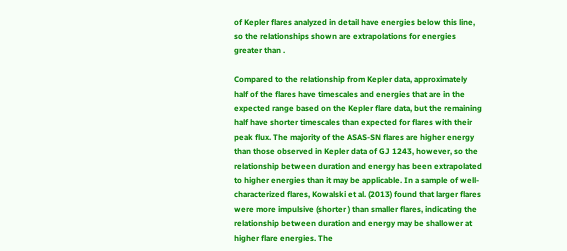of Kepler flares analyzed in detail have energies below this line, so the relationships shown are extrapolations for energies greater than .

Compared to the relationship from Kepler data, approximately half of the flares have timescales and energies that are in the expected range based on the Kepler flare data, but the remaining half have shorter timescales than expected for flares with their peak flux. The majority of the ASAS-SN flares are higher energy than those observed in Kepler data of GJ 1243, however, so the relationship between duration and energy has been extrapolated to higher energies than it may be applicable. In a sample of well-characterized flares, Kowalski et al. (2013) found that larger flares were more impulsive (shorter ) than smaller flares, indicating the relationship between duration and energy may be shallower at higher flare energies. The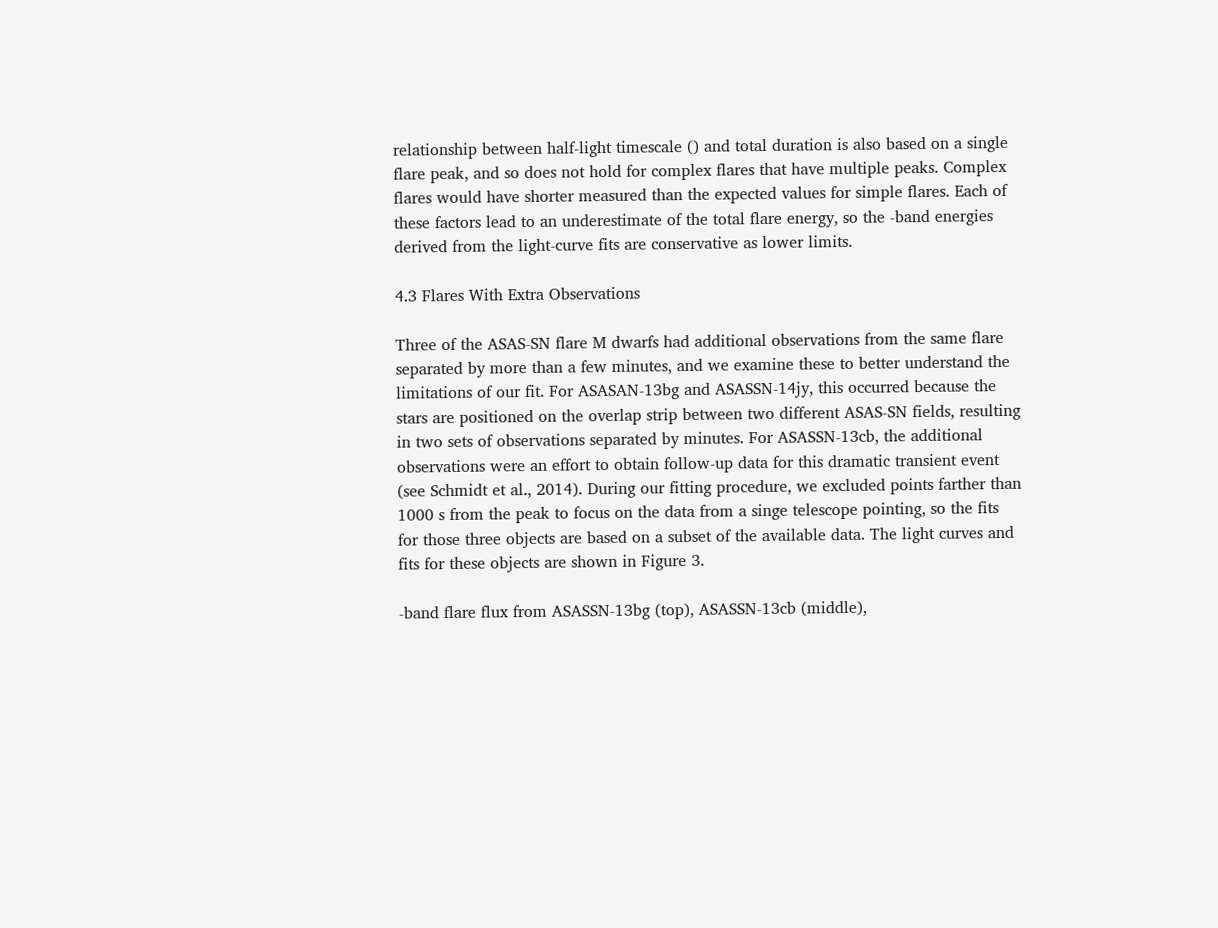relationship between half-light timescale () and total duration is also based on a single flare peak, and so does not hold for complex flares that have multiple peaks. Complex flares would have shorter measured than the expected values for simple flares. Each of these factors lead to an underestimate of the total flare energy, so the -band energies derived from the light-curve fits are conservative as lower limits.

4.3 Flares With Extra Observations

Three of the ASAS-SN flare M dwarfs had additional observations from the same flare separated by more than a few minutes, and we examine these to better understand the limitations of our fit. For ASASAN-13bg and ASASSN-14jy, this occurred because the stars are positioned on the overlap strip between two different ASAS-SN fields, resulting in two sets of observations separated by minutes. For ASASSN-13cb, the additional observations were an effort to obtain follow-up data for this dramatic transient event (see Schmidt et al., 2014). During our fitting procedure, we excluded points farther than 1000 s from the peak to focus on the data from a singe telescope pointing, so the fits for those three objects are based on a subset of the available data. The light curves and fits for these objects are shown in Figure 3.

-band flare flux from ASASSN-13bg (top), ASASSN-13cb (middle),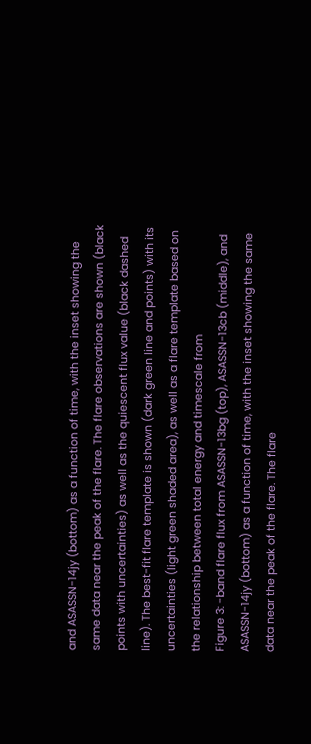and ASASSN-14jy (bottom) as a function of time, with the inset showing the same data near the peak of the flare. The flare observations are shown (black points with uncertainties) as well as the quiescent flux value (black dashed line). The best-fit flare template is shown (dark green line and points) with its uncertainties (light green shaded area), as well as a flare template based on the relationship between total energy and timescale from
Figure 3: -band flare flux from ASASSN-13bg (top), ASASSN-13cb (middle), and ASASSN-14jy (bottom) as a function of time, with the inset showing the same data near the peak of the flare. The flare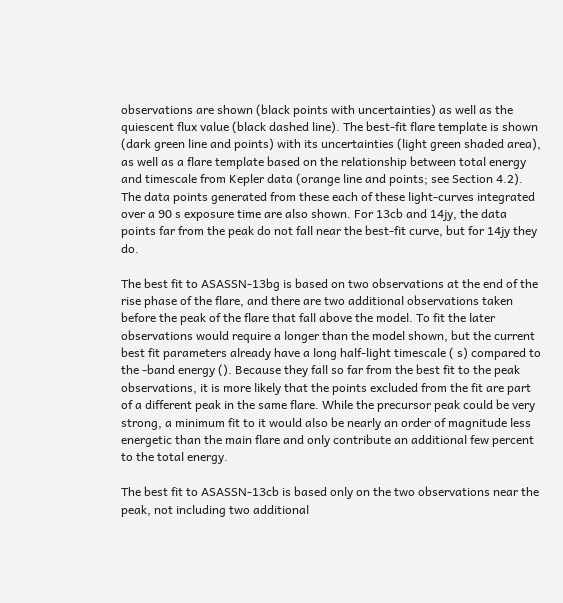observations are shown (black points with uncertainties) as well as the quiescent flux value (black dashed line). The best-fit flare template is shown (dark green line and points) with its uncertainties (light green shaded area), as well as a flare template based on the relationship between total energy and timescale from Kepler data (orange line and points; see Section 4.2). The data points generated from these each of these light-curves integrated over a 90 s exposure time are also shown. For 13cb and 14jy, the data points far from the peak do not fall near the best-fit curve, but for 14jy they do.

The best fit to ASASSN-13bg is based on two observations at the end of the rise phase of the flare, and there are two additional observations taken before the peak of the flare that fall above the model. To fit the later observations would require a longer than the model shown, but the current best fit parameters already have a long half-light timescale ( s) compared to the -band energy (). Because they fall so far from the best fit to the peak observations, it is more likely that the points excluded from the fit are part of a different peak in the same flare. While the precursor peak could be very strong, a minimum fit to it would also be nearly an order of magnitude less energetic than the main flare and only contribute an additional few percent to the total energy.

The best fit to ASASSN-13cb is based only on the two observations near the peak, not including two additional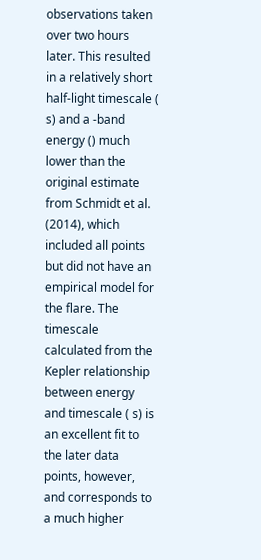observations taken over two hours later. This resulted in a relatively short half-light timescale ( s) and a -band energy () much lower than the original estimate from Schmidt et al. (2014), which included all points but did not have an empirical model for the flare. The timescale calculated from the Kepler relationship between energy and timescale ( s) is an excellent fit to the later data points, however, and corresponds to a much higher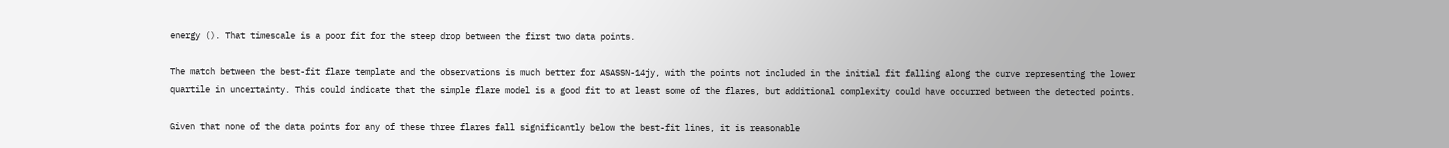energy (). That timescale is a poor fit for the steep drop between the first two data points.

The match between the best-fit flare template and the observations is much better for ASASSN-14jy, with the points not included in the initial fit falling along the curve representing the lower quartile in uncertainty. This could indicate that the simple flare model is a good fit to at least some of the flares, but additional complexity could have occurred between the detected points.

Given that none of the data points for any of these three flares fall significantly below the best-fit lines, it is reasonable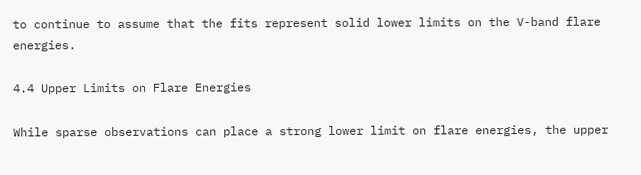to continue to assume that the fits represent solid lower limits on the V-band flare energies.

4.4 Upper Limits on Flare Energies

While sparse observations can place a strong lower limit on flare energies, the upper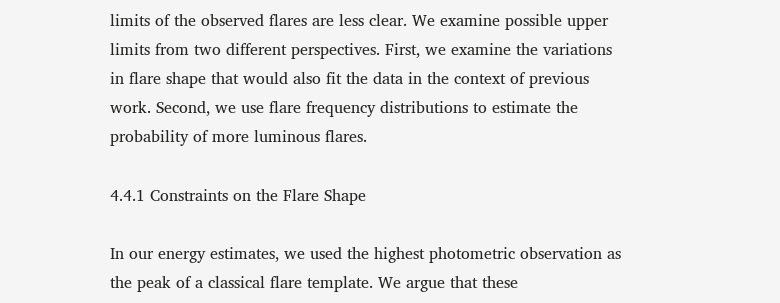limits of the observed flares are less clear. We examine possible upper limits from two different perspectives. First, we examine the variations in flare shape that would also fit the data in the context of previous work. Second, we use flare frequency distributions to estimate the probability of more luminous flares.

4.4.1 Constraints on the Flare Shape

In our energy estimates, we used the highest photometric observation as the peak of a classical flare template. We argue that these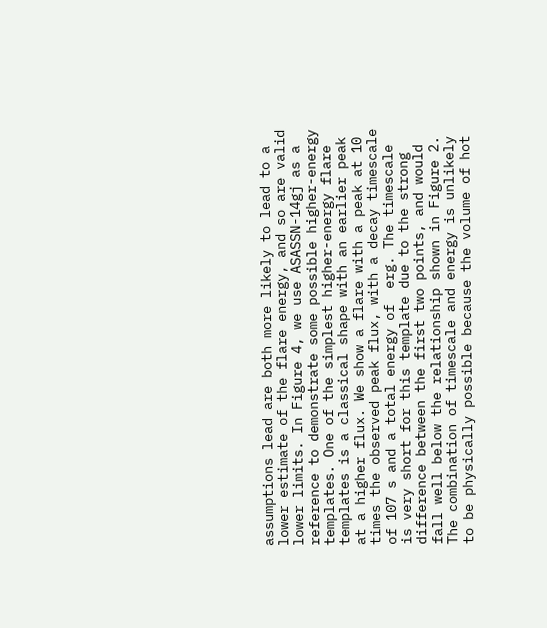assumptions lead are both more likely to lead to a lower estimate of the flare energy, and so are valid lower limits. In Figure 4, we use ASASSN-14gj as a reference to demonstrate some possible higher-energy templates. One of the simplest higher-energy flare templates is a classical shape with an earlier peak at a higher flux. We show a flare with a peak at 10 times the observed peak flux, with a decay timescale of 107 s and a total energy of  erg. The timescale is very short for this template due to the strong difference between the first two points, and would fall well below the relationship shown in Figure 2. The combination of timescale and energy is unlikely to be physically possible because the volume of hot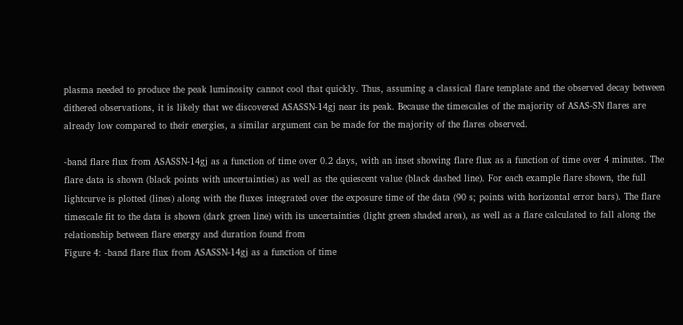plasma needed to produce the peak luminosity cannot cool that quickly. Thus, assuming a classical flare template and the observed decay between dithered observations, it is likely that we discovered ASASSN-14gj near its peak. Because the timescales of the majority of ASAS-SN flares are already low compared to their energies, a similar argument can be made for the majority of the flares observed.

-band flare flux from ASASSN-14gj as a function of time over 0.2 days, with an inset showing flare flux as a function of time over 4 minutes. The flare data is shown (black points with uncertainties) as well as the quiescent value (black dashed line). For each example flare shown, the full lightcurve is plotted (lines) along with the fluxes integrated over the exposure time of the data (90 s; points with horizontal error bars). The flare timescale fit to the data is shown (dark green line) with its uncertainties (light green shaded area), as well as a flare calculated to fall along the relationship between flare energy and duration found from
Figure 4: -band flare flux from ASASSN-14gj as a function of time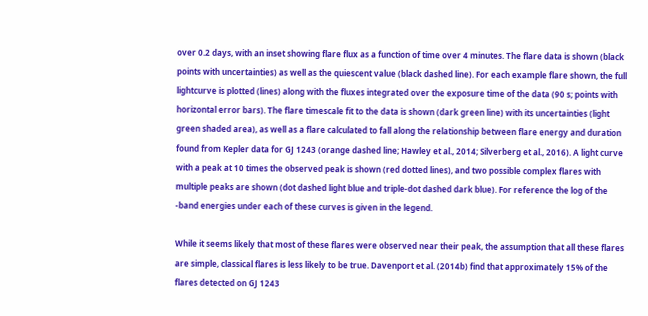over 0.2 days, with an inset showing flare flux as a function of time over 4 minutes. The flare data is shown (black points with uncertainties) as well as the quiescent value (black dashed line). For each example flare shown, the full lightcurve is plotted (lines) along with the fluxes integrated over the exposure time of the data (90 s; points with horizontal error bars). The flare timescale fit to the data is shown (dark green line) with its uncertainties (light green shaded area), as well as a flare calculated to fall along the relationship between flare energy and duration found from Kepler data for GJ 1243 (orange dashed line; Hawley et al., 2014; Silverberg et al., 2016). A light curve with a peak at 10 times the observed peak is shown (red dotted lines), and two possible complex flares with multiple peaks are shown (dot dashed light blue and triple-dot dashed dark blue). For reference the log of the -band energies under each of these curves is given in the legend.

While it seems likely that most of these flares were observed near their peak, the assumption that all these flares are simple, classical flares is less likely to be true. Davenport et al. (2014b) find that approximately 15% of the flares detected on GJ 1243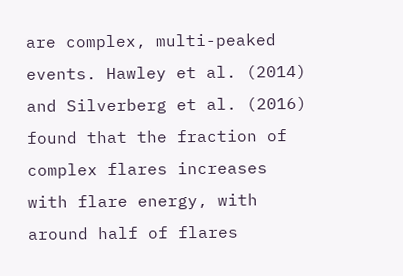are complex, multi-peaked events. Hawley et al. (2014) and Silverberg et al. (2016) found that the fraction of complex flares increases with flare energy, with around half of flares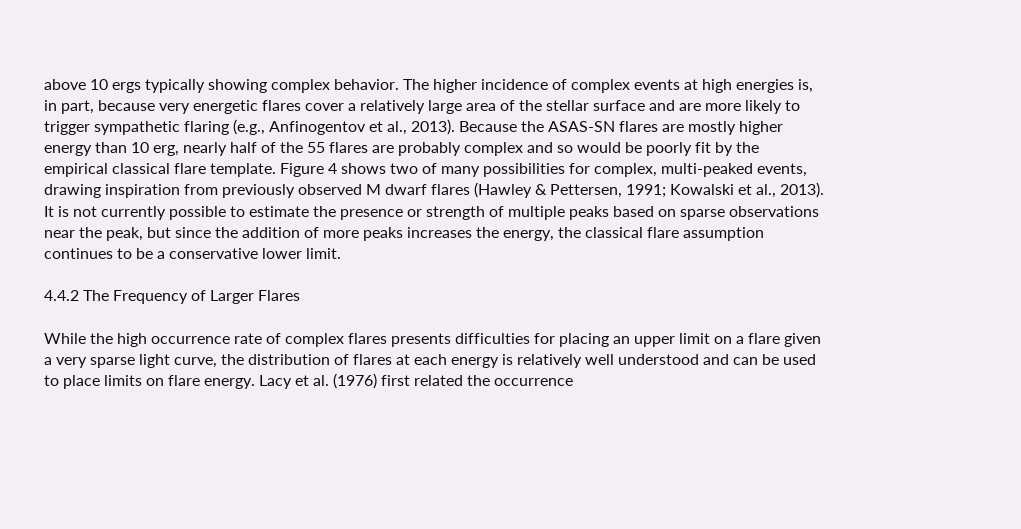above 10 ergs typically showing complex behavior. The higher incidence of complex events at high energies is, in part, because very energetic flares cover a relatively large area of the stellar surface and are more likely to trigger sympathetic flaring (e.g., Anfinogentov et al., 2013). Because the ASAS-SN flares are mostly higher energy than 10 erg, nearly half of the 55 flares are probably complex and so would be poorly fit by the empirical classical flare template. Figure 4 shows two of many possibilities for complex, multi-peaked events, drawing inspiration from previously observed M dwarf flares (Hawley & Pettersen, 1991; Kowalski et al., 2013). It is not currently possible to estimate the presence or strength of multiple peaks based on sparse observations near the peak, but since the addition of more peaks increases the energy, the classical flare assumption continues to be a conservative lower limit.

4.4.2 The Frequency of Larger Flares

While the high occurrence rate of complex flares presents difficulties for placing an upper limit on a flare given a very sparse light curve, the distribution of flares at each energy is relatively well understood and can be used to place limits on flare energy. Lacy et al. (1976) first related the occurrence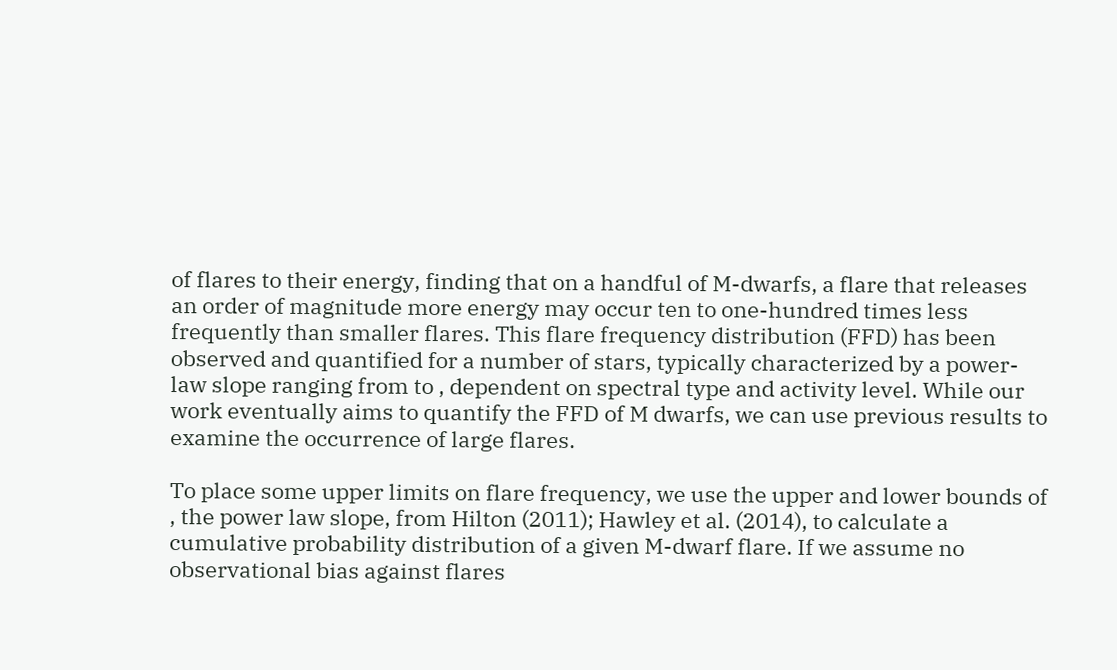of flares to their energy, finding that on a handful of M-dwarfs, a flare that releases an order of magnitude more energy may occur ten to one-hundred times less frequently than smaller flares. This flare frequency distribution (FFD) has been observed and quantified for a number of stars, typically characterized by a power-law slope ranging from to , dependent on spectral type and activity level. While our work eventually aims to quantify the FFD of M dwarfs, we can use previous results to examine the occurrence of large flares.

To place some upper limits on flare frequency, we use the upper and lower bounds of , the power law slope, from Hilton (2011); Hawley et al. (2014), to calculate a cumulative probability distribution of a given M-dwarf flare. If we assume no observational bias against flares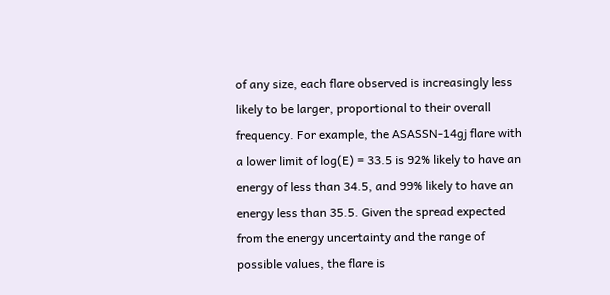of any size, each flare observed is increasingly less likely to be larger, proportional to their overall frequency. For example, the ASASSN-14gj flare with a lower limit of log(E) = 33.5 is 92% likely to have an energy of less than 34.5, and 99% likely to have an energy less than 35.5. Given the spread expected from the energy uncertainty and the range of possible values, the flare is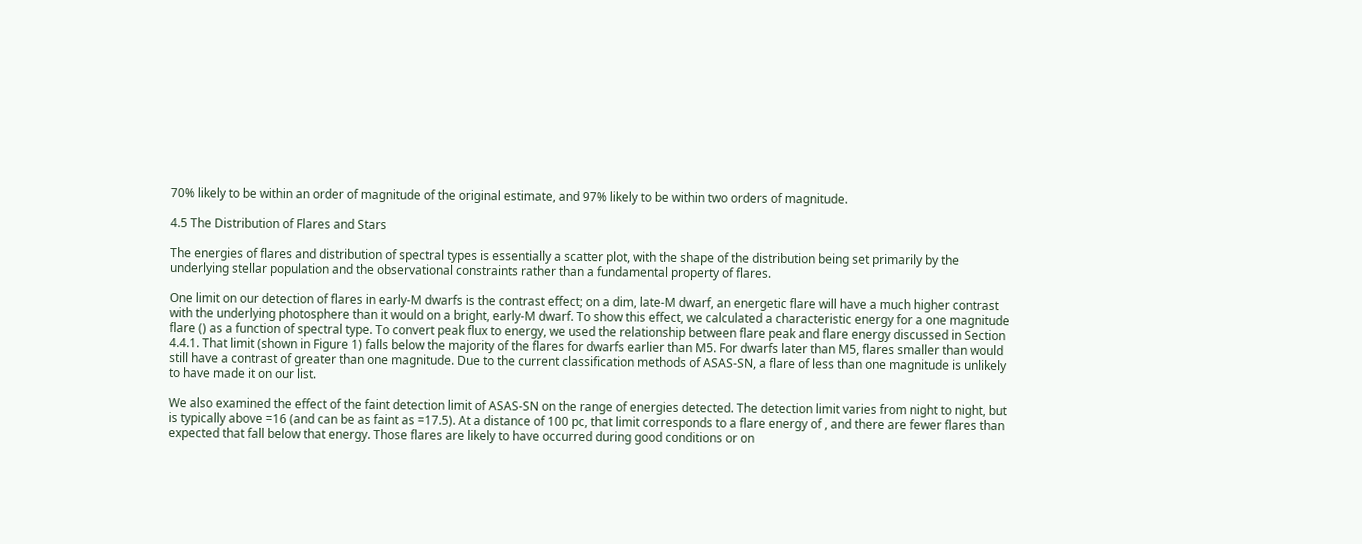70% likely to be within an order of magnitude of the original estimate, and 97% likely to be within two orders of magnitude.

4.5 The Distribution of Flares and Stars

The energies of flares and distribution of spectral types is essentially a scatter plot, with the shape of the distribution being set primarily by the underlying stellar population and the observational constraints rather than a fundamental property of flares.

One limit on our detection of flares in early-M dwarfs is the contrast effect; on a dim, late-M dwarf, an energetic flare will have a much higher contrast with the underlying photosphere than it would on a bright, early-M dwarf. To show this effect, we calculated a characteristic energy for a one magnitude flare () as a function of spectral type. To convert peak flux to energy, we used the relationship between flare peak and flare energy discussed in Section 4.4.1. That limit (shown in Figure 1) falls below the majority of the flares for dwarfs earlier than M5. For dwarfs later than M5, flares smaller than would still have a contrast of greater than one magnitude. Due to the current classification methods of ASAS-SN, a flare of less than one magnitude is unlikely to have made it on our list.

We also examined the effect of the faint detection limit of ASAS-SN on the range of energies detected. The detection limit varies from night to night, but is typically above =16 (and can be as faint as =17.5). At a distance of 100 pc, that limit corresponds to a flare energy of , and there are fewer flares than expected that fall below that energy. Those flares are likely to have occurred during good conditions or on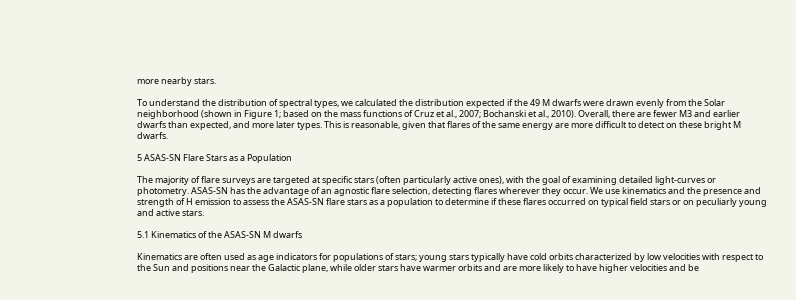more nearby stars.

To understand the distribution of spectral types, we calculated the distribution expected if the 49 M dwarfs were drawn evenly from the Solar neighborhood (shown in Figure 1; based on the mass functions of Cruz et al., 2007; Bochanski et al., 2010). Overall, there are fewer M3 and earlier dwarfs than expected, and more later types. This is reasonable, given that flares of the same energy are more difficult to detect on these bright M dwarfs.

5 ASAS-SN Flare Stars as a Population

The majority of flare surveys are targeted at specific stars (often particularly active ones), with the goal of examining detailed light-curves or photometry. ASAS-SN has the advantage of an agnostic flare selection, detecting flares wherever they occur. We use kinematics and the presence and strength of H emission to assess the ASAS-SN flare stars as a population to determine if these flares occurred on typical field stars or on peculiarly young and active stars.

5.1 Kinematics of the ASAS-SN M dwarfs

Kinematics are often used as age indicators for populations of stars; young stars typically have cold orbits characterized by low velocities with respect to the Sun and positions near the Galactic plane, while older stars have warmer orbits and are more likely to have higher velocities and be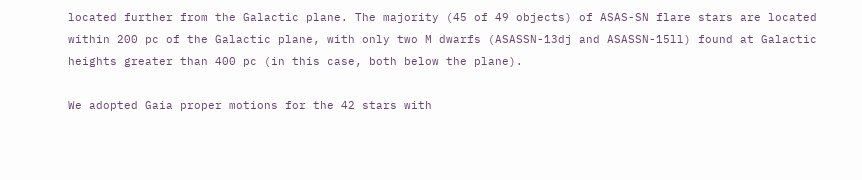located further from the Galactic plane. The majority (45 of 49 objects) of ASAS-SN flare stars are located within 200 pc of the Galactic plane, with only two M dwarfs (ASASSN-13dj and ASASSN-15ll) found at Galactic heights greater than 400 pc (in this case, both below the plane).

We adopted Gaia proper motions for the 42 stars with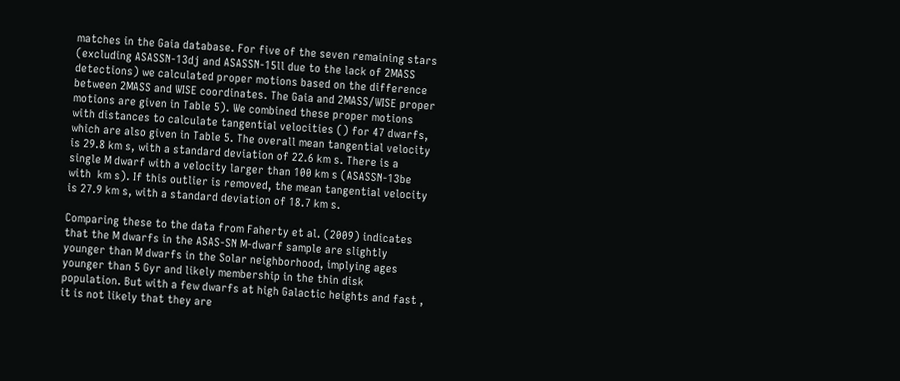matches in the Gaia database. For five of the seven remaining stars (excluding ASASSN-13dj and ASASSN-15ll due to the lack of 2MASS detections) we calculated proper motions based on the difference between 2MASS and WISE coordinates. The Gaia and 2MASS/WISE proper motions are given in Table 5). We combined these proper motions with distances to calculate tangential velocities () for 47 dwarfs, which are also given in Table 5. The overall mean tangential velocity is 29.8 km s, with a standard deviation of 22.6 km s. There is a single M dwarf with a velocity larger than 100 km s (ASASSN-13be with  km s). If this outlier is removed, the mean tangential velocity is 27.9 km s, with a standard deviation of 18.7 km s.

Comparing these to the data from Faherty et al. (2009) indicates that the M dwarfs in the ASAS-SN M-dwarf sample are slightly younger than M dwarfs in the Solar neighborhood, implying ages younger than 5 Gyr and likely membership in the thin disk population. But with a few dwarfs at high Galactic heights and fast , it is not likely that they are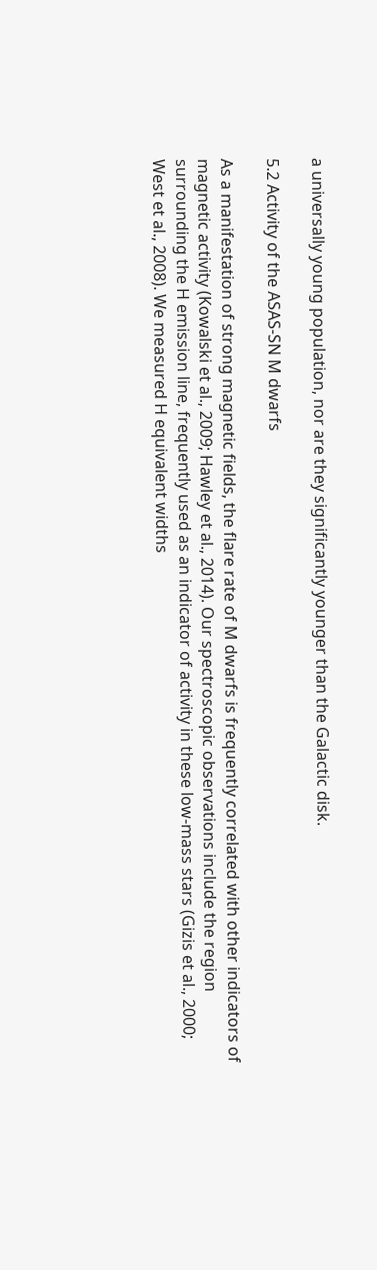a universally young population, nor are they significantly younger than the Galactic disk.

5.2 Activity of the ASAS-SN M dwarfs

As a manifestation of strong magnetic fields, the flare rate of M dwarfs is frequently correlated with other indicators of magnetic activity (Kowalski et al., 2009; Hawley et al., 2014). Our spectroscopic observations include the region surrounding the H emission line, frequently used as an indicator of activity in these low-mass stars (Gizis et al., 2000; West et al., 2008). We measured H equivalent widths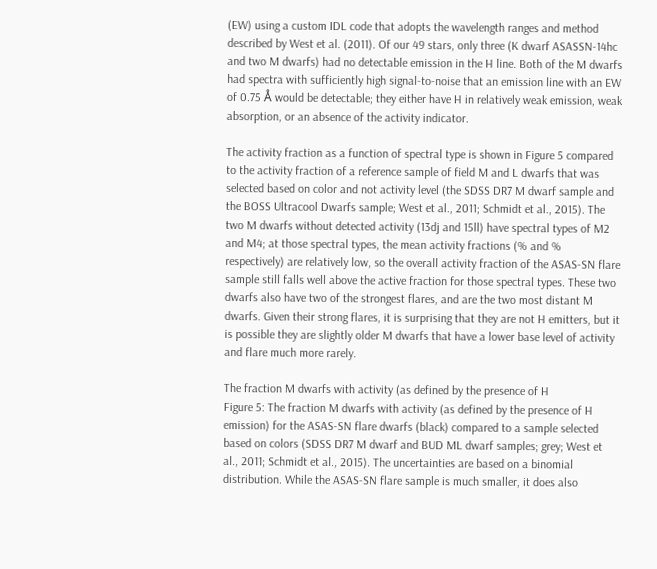(EW) using a custom IDL code that adopts the wavelength ranges and method described by West et al. (2011). Of our 49 stars, only three (K dwarf ASASSN-14hc and two M dwarfs) had no detectable emission in the H line. Both of the M dwarfs had spectra with sufficiently high signal-to-noise that an emission line with an EW of 0.75 Å would be detectable; they either have H in relatively weak emission, weak absorption, or an absence of the activity indicator.

The activity fraction as a function of spectral type is shown in Figure 5 compared to the activity fraction of a reference sample of field M and L dwarfs that was selected based on color and not activity level (the SDSS DR7 M dwarf sample and the BOSS Ultracool Dwarfs sample; West et al., 2011; Schmidt et al., 2015). The two M dwarfs without detected activity (13dj and 15ll) have spectral types of M2 and M4; at those spectral types, the mean activity fractions (% and % respectively) are relatively low, so the overall activity fraction of the ASAS-SN flare sample still falls well above the active fraction for those spectral types. These two dwarfs also have two of the strongest flares, and are the two most distant M dwarfs. Given their strong flares, it is surprising that they are not H emitters, but it is possible they are slightly older M dwarfs that have a lower base level of activity and flare much more rarely.

The fraction M dwarfs with activity (as defined by the presence of H
Figure 5: The fraction M dwarfs with activity (as defined by the presence of H emission) for the ASAS-SN flare dwarfs (black) compared to a sample selected based on colors (SDSS DR7 M dwarf and BUD ML dwarf samples; grey; West et al., 2011; Schmidt et al., 2015). The uncertainties are based on a binomial distribution. While the ASAS-SN flare sample is much smaller, it does also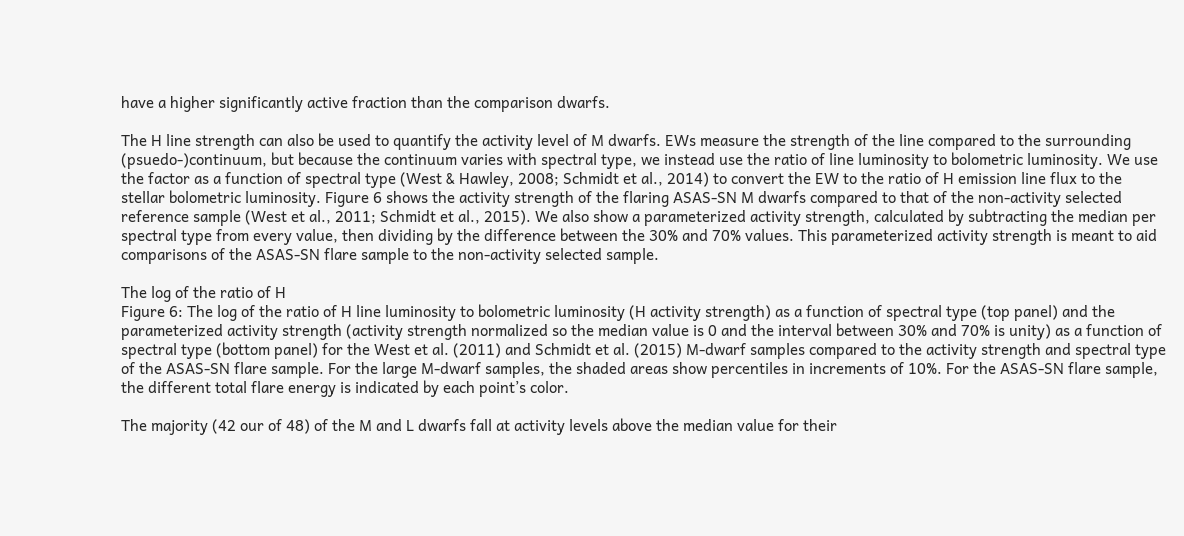have a higher significantly active fraction than the comparison dwarfs.

The H line strength can also be used to quantify the activity level of M dwarfs. EWs measure the strength of the line compared to the surrounding (psuedo-)continuum, but because the continuum varies with spectral type, we instead use the ratio of line luminosity to bolometric luminosity. We use the factor as a function of spectral type (West & Hawley, 2008; Schmidt et al., 2014) to convert the EW to the ratio of H emission line flux to the stellar bolometric luminosity. Figure 6 shows the activity strength of the flaring ASAS-SN M dwarfs compared to that of the non-activity selected reference sample (West et al., 2011; Schmidt et al., 2015). We also show a parameterized activity strength, calculated by subtracting the median per spectral type from every value, then dividing by the difference between the 30% and 70% values. This parameterized activity strength is meant to aid comparisons of the ASAS-SN flare sample to the non-activity selected sample.

The log of the ratio of H
Figure 6: The log of the ratio of H line luminosity to bolometric luminosity (H activity strength) as a function of spectral type (top panel) and the parameterized activity strength (activity strength normalized so the median value is 0 and the interval between 30% and 70% is unity) as a function of spectral type (bottom panel) for the West et al. (2011) and Schmidt et al. (2015) M-dwarf samples compared to the activity strength and spectral type of the ASAS-SN flare sample. For the large M-dwarf samples, the shaded areas show percentiles in increments of 10%. For the ASAS-SN flare sample, the different total flare energy is indicated by each point’s color.

The majority (42 our of 48) of the M and L dwarfs fall at activity levels above the median value for their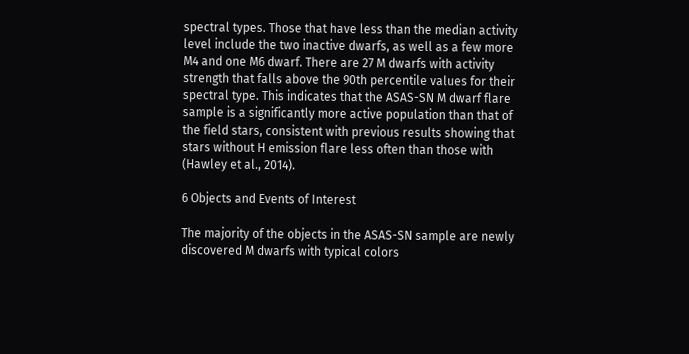spectral types. Those that have less than the median activity level include the two inactive dwarfs, as well as a few more M4 and one M6 dwarf. There are 27 M dwarfs with activity strength that falls above the 90th percentile values for their spectral type. This indicates that the ASAS-SN M dwarf flare sample is a significantly more active population than that of the field stars, consistent with previous results showing that stars without H emission flare less often than those with (Hawley et al., 2014).

6 Objects and Events of Interest

The majority of the objects in the ASAS-SN sample are newly discovered M dwarfs with typical colors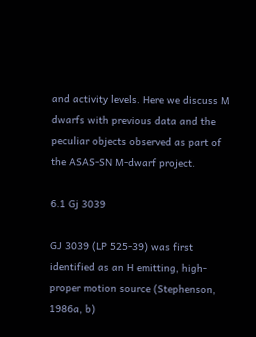and activity levels. Here we discuss M dwarfs with previous data and the peculiar objects observed as part of the ASAS-SN M-dwarf project.

6.1 Gj 3039

GJ 3039 (LP 525-39) was first identified as an H emitting, high-proper motion source (Stephenson, 1986a, b)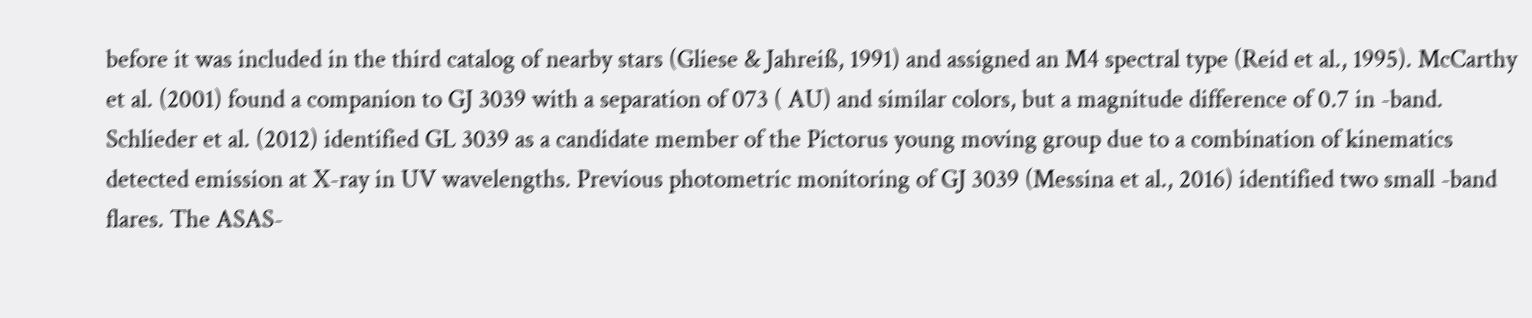before it was included in the third catalog of nearby stars (Gliese & Jahreiß, 1991) and assigned an M4 spectral type (Reid et al., 1995). McCarthy et al. (2001) found a companion to GJ 3039 with a separation of 073 ( AU) and similar colors, but a magnitude difference of 0.7 in -band. Schlieder et al. (2012) identified GL 3039 as a candidate member of the Pictorus young moving group due to a combination of kinematics detected emission at X-ray in UV wavelengths. Previous photometric monitoring of GJ 3039 (Messina et al., 2016) identified two small -band flares. The ASAS-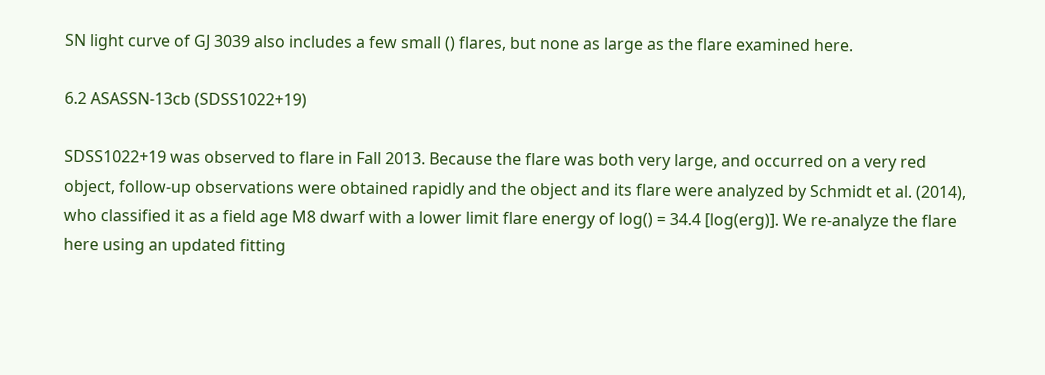SN light curve of GJ 3039 also includes a few small () flares, but none as large as the flare examined here.

6.2 ASASSN-13cb (SDSS1022+19)

SDSS1022+19 was observed to flare in Fall 2013. Because the flare was both very large, and occurred on a very red object, follow-up observations were obtained rapidly and the object and its flare were analyzed by Schmidt et al. (2014), who classified it as a field age M8 dwarf with a lower limit flare energy of log() = 34.4 [log(erg)]. We re-analyze the flare here using an updated fitting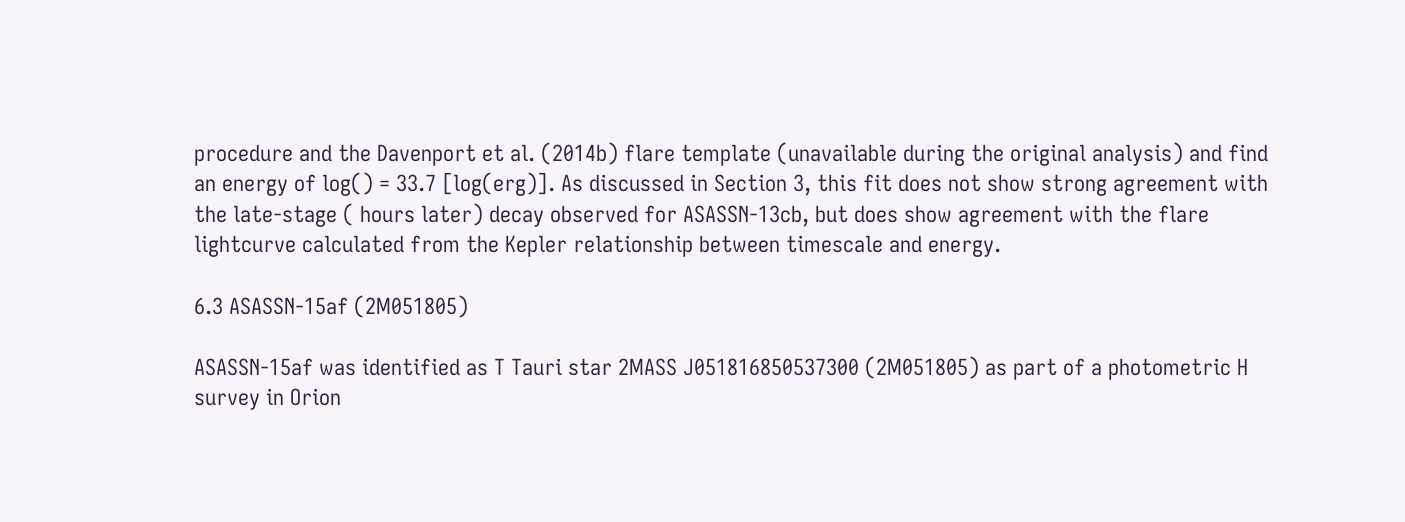procedure and the Davenport et al. (2014b) flare template (unavailable during the original analysis) and find an energy of log() = 33.7 [log(erg)]. As discussed in Section 3, this fit does not show strong agreement with the late-stage ( hours later) decay observed for ASASSN-13cb, but does show agreement with the flare lightcurve calculated from the Kepler relationship between timescale and energy.

6.3 ASASSN-15af (2M051805)

ASASSN-15af was identified as T Tauri star 2MASS J051816850537300 (2M051805) as part of a photometric H survey in Orion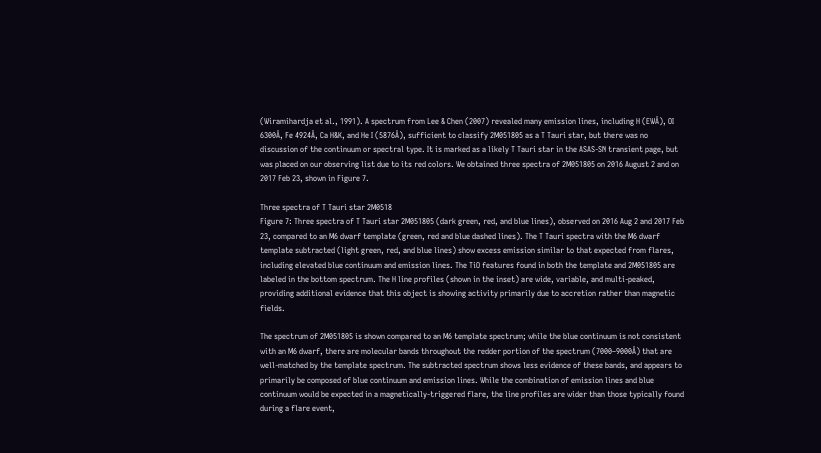(Wiramihardja et al., 1991). A spectrum from Lee & Chen (2007) revealed many emission lines, including H (EWÅ), OI 6300Å, Fe 4924Å, Ca H&K, and He I (5876Å), sufficient to classify 2M051805 as a T Tauri star, but there was no discussion of the continuum or spectral type. It is marked as a likely T Tauri star in the ASAS-SN transient page, but was placed on our observing list due to its red colors. We obtained three spectra of 2M051805 on 2016 August 2 and on 2017 Feb 23, shown in Figure 7.

Three spectra of T Tauri star 2M0518
Figure 7: Three spectra of T Tauri star 2M051805 (dark green, red, and blue lines), observed on 2016 Aug 2 and 2017 Feb 23, compared to an M6 dwarf template (green, red and blue dashed lines). The T Tauri spectra with the M6 dwarf template subtracted (light green, red, and blue lines) show excess emission similar to that expected from flares, including elevated blue continuum and emission lines. The TiO features found in both the template and 2M051805 are labeled in the bottom spectrum. The H line profiles (shown in the inset) are wide, variable, and multi-peaked, providing additional evidence that this object is showing activity primarily due to accretion rather than magnetic fields.

The spectrum of 2M051805 is shown compared to an M6 template spectrum; while the blue continuum is not consistent with an M6 dwarf, there are molecular bands throughout the redder portion of the spectrum (7000–9000Å) that are well-matched by the template spectrum. The subtracted spectrum shows less evidence of these bands, and appears to primarily be composed of blue continuum and emission lines. While the combination of emission lines and blue continuum would be expected in a magnetically-triggered flare, the line profiles are wider than those typically found during a flare event,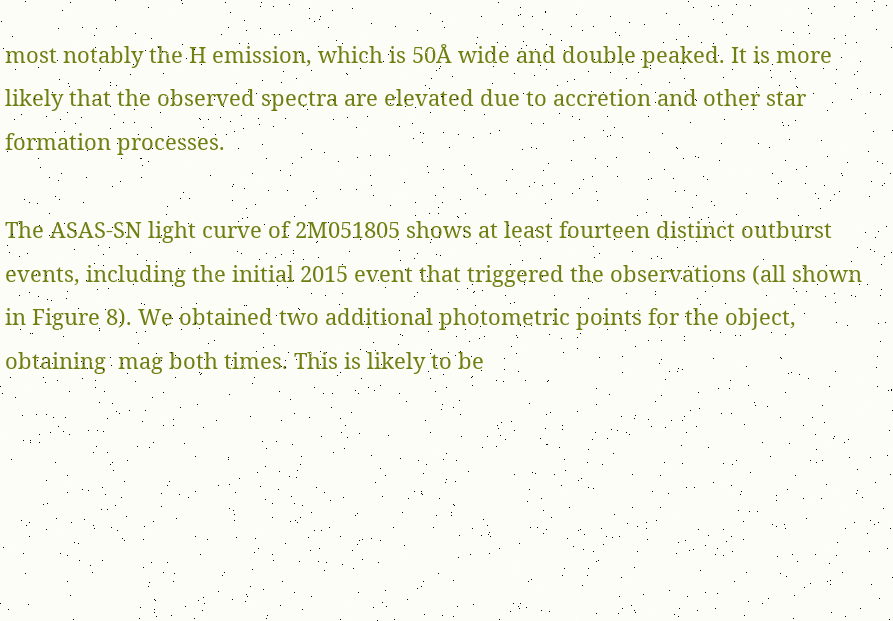most notably the H emission, which is 50Å wide and double peaked. It is more likely that the observed spectra are elevated due to accretion and other star formation processes.

The ASAS-SN light curve of 2M051805 shows at least fourteen distinct outburst events, including the initial 2015 event that triggered the observations (all shown in Figure 8). We obtained two additional photometric points for the object, obtaining  mag both times. This is likely to be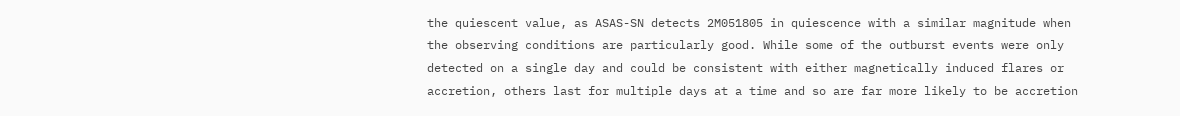the quiescent value, as ASAS-SN detects 2M051805 in quiescence with a similar magnitude when the observing conditions are particularly good. While some of the outburst events were only detected on a single day and could be consistent with either magnetically induced flares or accretion, others last for multiple days at a time and so are far more likely to be accretion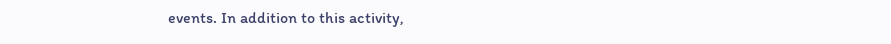events. In addition to this activity,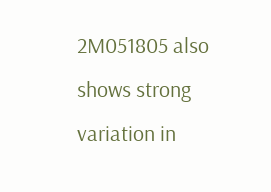2M051805 also shows strong variation in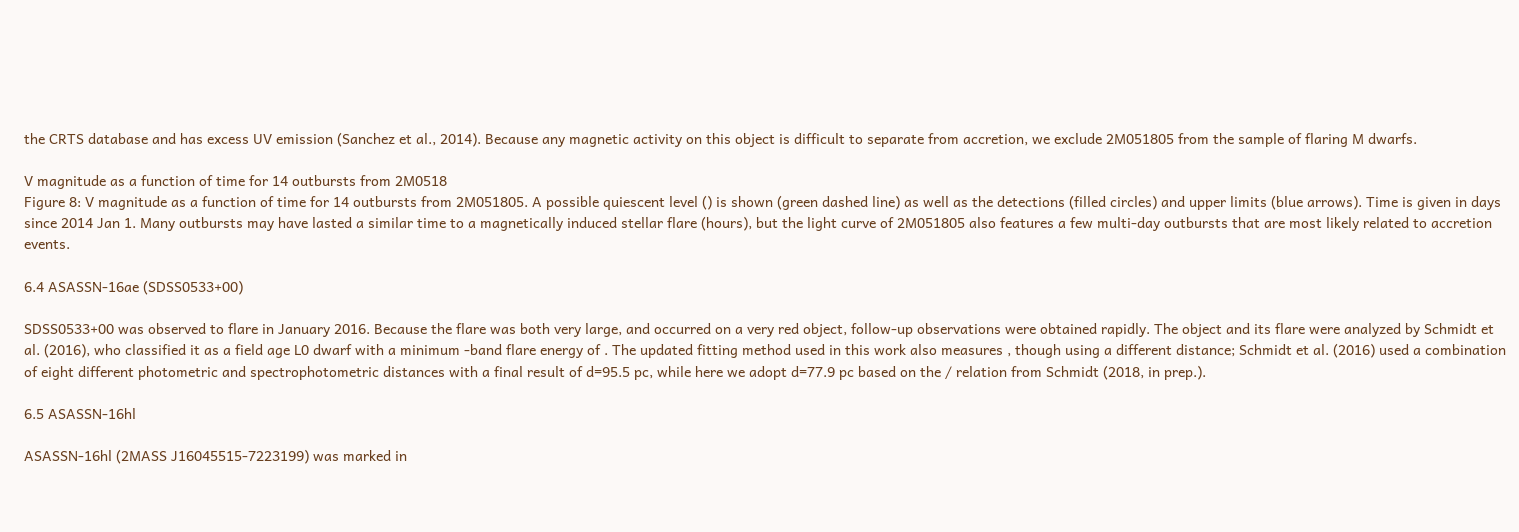the CRTS database and has excess UV emission (Sanchez et al., 2014). Because any magnetic activity on this object is difficult to separate from accretion, we exclude 2M051805 from the sample of flaring M dwarfs.

V magnitude as a function of time for 14 outbursts from 2M0518
Figure 8: V magnitude as a function of time for 14 outbursts from 2M051805. A possible quiescent level () is shown (green dashed line) as well as the detections (filled circles) and upper limits (blue arrows). Time is given in days since 2014 Jan 1. Many outbursts may have lasted a similar time to a magnetically induced stellar flare (hours), but the light curve of 2M051805 also features a few multi-day outbursts that are most likely related to accretion events.

6.4 ASASSN-16ae (SDSS0533+00)

SDSS0533+00 was observed to flare in January 2016. Because the flare was both very large, and occurred on a very red object, follow-up observations were obtained rapidly. The object and its flare were analyzed by Schmidt et al. (2016), who classified it as a field age L0 dwarf with a minimum -band flare energy of . The updated fitting method used in this work also measures , though using a different distance; Schmidt et al. (2016) used a combination of eight different photometric and spectrophotometric distances with a final result of d=95.5 pc, while here we adopt d=77.9 pc based on the / relation from Schmidt (2018, in prep.).

6.5 ASASSN-16hl

ASASSN-16hl (2MASS J16045515-7223199) was marked in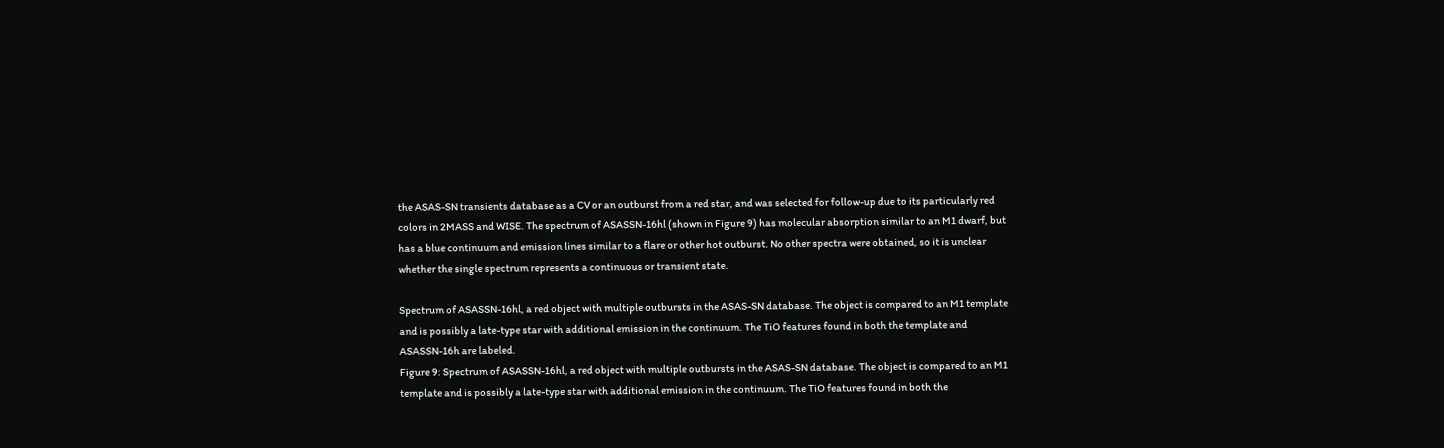the ASAS-SN transients database as a CV or an outburst from a red star, and was selected for follow-up due to its particularly red colors in 2MASS and WISE. The spectrum of ASASSN-16hl (shown in Figure 9) has molecular absorption similar to an M1 dwarf, but has a blue continuum and emission lines similar to a flare or other hot outburst. No other spectra were obtained, so it is unclear whether the single spectrum represents a continuous or transient state.

Spectrum of ASASSN-16hl, a red object with multiple outbursts in the ASAS-SN database. The object is compared to an M1 template and is possibly a late-type star with additional emission in the continuum. The TiO features found in both the template and ASASSN-16h are labeled.
Figure 9: Spectrum of ASASSN-16hl, a red object with multiple outbursts in the ASAS-SN database. The object is compared to an M1 template and is possibly a late-type star with additional emission in the continuum. The TiO features found in both the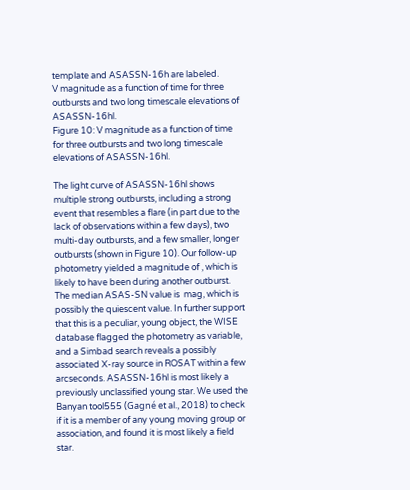template and ASASSN-16h are labeled.
V magnitude as a function of time for three outbursts and two long timescale elevations of ASASSN-16hl.
Figure 10: V magnitude as a function of time for three outbursts and two long timescale elevations of ASASSN-16hl.

The light curve of ASASSN-16hl shows multiple strong outbursts, including a strong event that resembles a flare (in part due to the lack of observations within a few days), two multi-day outbursts, and a few smaller, longer outbursts (shown in Figure 10). Our follow-up photometry yielded a magnitude of , which is likely to have been during another outburst. The median ASAS-SN value is  mag, which is possibly the quiescent value. In further support that this is a peculiar, young object, the WISE database flagged the photometry as variable, and a Simbad search reveals a possibly associated X-ray source in ROSAT within a few arcseconds. ASASSN-16hl is most likely a previously unclassified young star. We used the Banyan tool555 (Gagné et al., 2018) to check if it is a member of any young moving group or association, and found it is most likely a field star.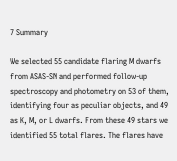7 Summary

We selected 55 candidate flaring M dwarfs from ASAS-SN and performed follow-up spectroscopy and photometry on 53 of them, identifying four as peculiar objects, and 49 as K, M, or L dwarfs. From these 49 stars we identified 55 total flares. The flares have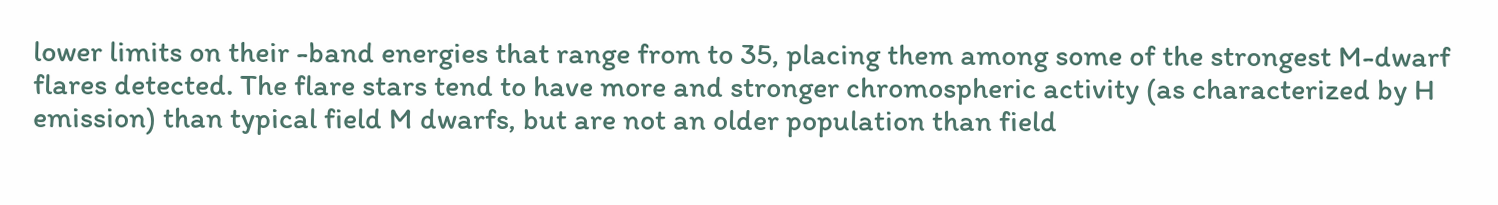lower limits on their -band energies that range from to 35, placing them among some of the strongest M-dwarf flares detected. The flare stars tend to have more and stronger chromospheric activity (as characterized by H emission) than typical field M dwarfs, but are not an older population than field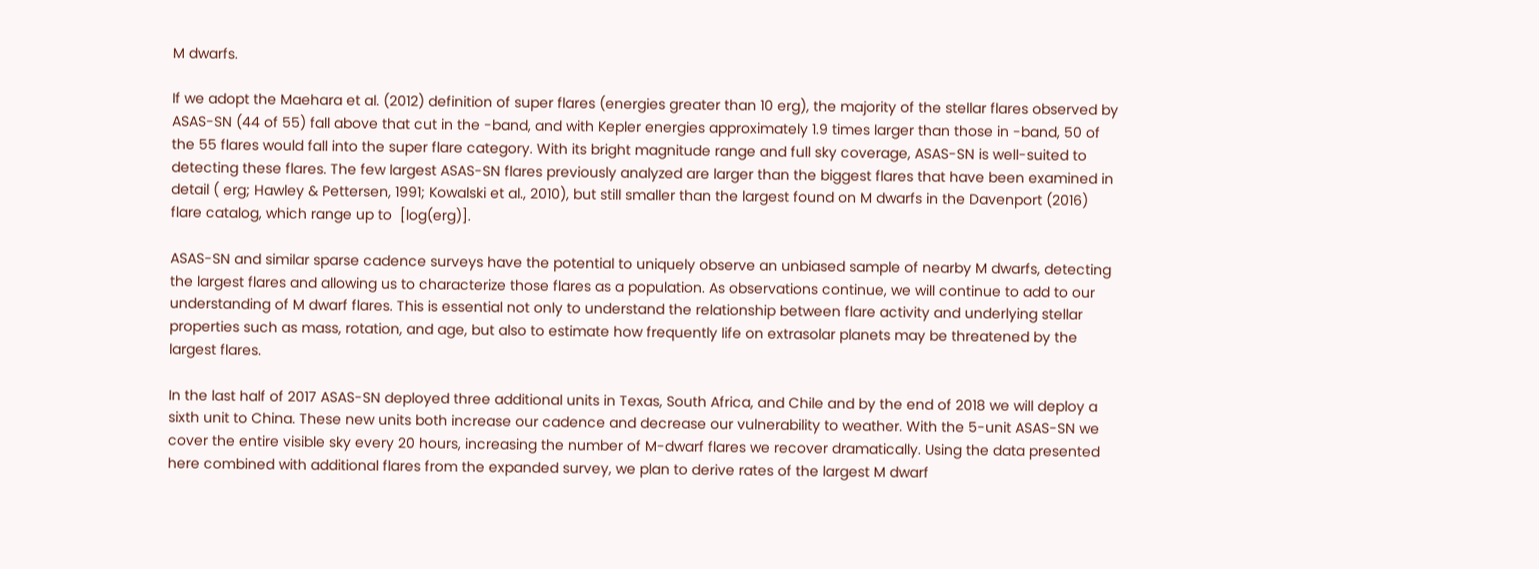M dwarfs.

If we adopt the Maehara et al. (2012) definition of super flares (energies greater than 10 erg), the majority of the stellar flares observed by ASAS-SN (44 of 55) fall above that cut in the -band, and with Kepler energies approximately 1.9 times larger than those in -band, 50 of the 55 flares would fall into the super flare category. With its bright magnitude range and full sky coverage, ASAS-SN is well-suited to detecting these flares. The few largest ASAS-SN flares previously analyzed are larger than the biggest flares that have been examined in detail ( erg; Hawley & Pettersen, 1991; Kowalski et al., 2010), but still smaller than the largest found on M dwarfs in the Davenport (2016) flare catalog, which range up to  [log(erg)].

ASAS-SN and similar sparse cadence surveys have the potential to uniquely observe an unbiased sample of nearby M dwarfs, detecting the largest flares and allowing us to characterize those flares as a population. As observations continue, we will continue to add to our understanding of M dwarf flares. This is essential not only to understand the relationship between flare activity and underlying stellar properties such as mass, rotation, and age, but also to estimate how frequently life on extrasolar planets may be threatened by the largest flares.

In the last half of 2017 ASAS-SN deployed three additional units in Texas, South Africa, and Chile and by the end of 2018 we will deploy a sixth unit to China. These new units both increase our cadence and decrease our vulnerability to weather. With the 5-unit ASAS-SN we cover the entire visible sky every 20 hours, increasing the number of M-dwarf flares we recover dramatically. Using the data presented here combined with additional flares from the expanded survey, we plan to derive rates of the largest M dwarf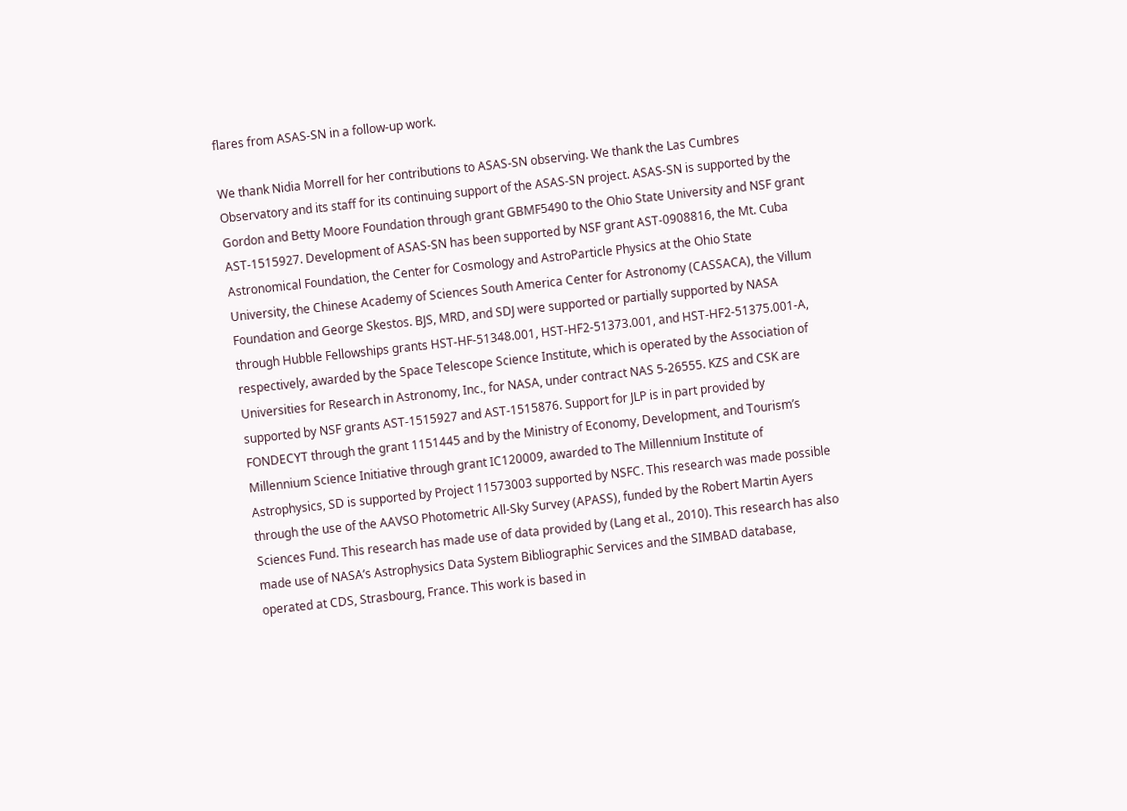flares from ASAS-SN in a follow-up work.

We thank Nidia Morrell for her contributions to ASAS-SN observing. We thank the Las Cumbres Observatory and its staff for its continuing support of the ASAS-SN project. ASAS-SN is supported by the Gordon and Betty Moore Foundation through grant GBMF5490 to the Ohio State University and NSF grant AST-1515927. Development of ASAS-SN has been supported by NSF grant AST-0908816, the Mt. Cuba Astronomical Foundation, the Center for Cosmology and AstroParticle Physics at the Ohio State University, the Chinese Academy of Sciences South America Center for Astronomy (CASSACA), the Villum Foundation and George Skestos. BJS, MRD, and SDJ were supported or partially supported by NASA through Hubble Fellowships grants HST-HF-51348.001, HST-HF2-51373.001, and HST-HF2-51375.001-A, respectively, awarded by the Space Telescope Science Institute, which is operated by the Association of Universities for Research in Astronomy, Inc., for NASA, under contract NAS 5-26555. KZS and CSK are supported by NSF grants AST-1515927 and AST-1515876. Support for JLP is in part provided by FONDECYT through the grant 1151445 and by the Ministry of Economy, Development, and Tourism’s Millennium Science Initiative through grant IC120009, awarded to The Millennium Institute of Astrophysics, SD is supported by Project 11573003 supported by NSFC. This research was made possible through the use of the AAVSO Photometric All-Sky Survey (APASS), funded by the Robert Martin Ayers Sciences Fund. This research has made use of data provided by (Lang et al., 2010). This research has also made use of NASA’s Astrophysics Data System Bibliographic Services and the SIMBAD database, operated at CDS, Strasbourg, France. This work is based in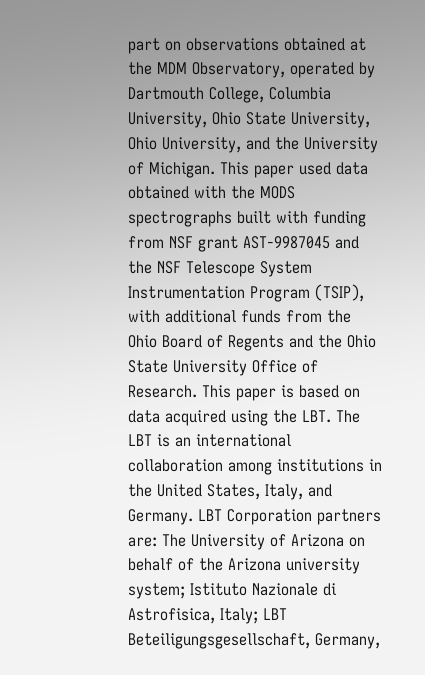part on observations obtained at the MDM Observatory, operated by Dartmouth College, Columbia University, Ohio State University, Ohio University, and the University of Michigan. This paper used data obtained with the MODS spectrographs built with funding from NSF grant AST-9987045 and the NSF Telescope System Instrumentation Program (TSIP), with additional funds from the Ohio Board of Regents and the Ohio State University Office of Research. This paper is based on data acquired using the LBT. The LBT is an international collaboration among institutions in the United States, Italy, and Germany. LBT Corporation partners are: The University of Arizona on behalf of the Arizona university system; Istituto Nazionale di Astrofisica, Italy; LBT Beteiligungsgesellschaft, Germany,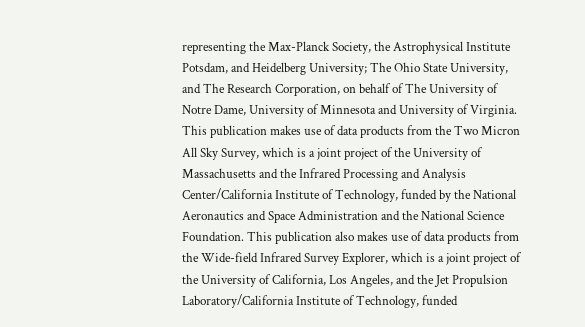representing the Max-Planck Society, the Astrophysical Institute Potsdam, and Heidelberg University; The Ohio State University, and The Research Corporation, on behalf of The University of Notre Dame, University of Minnesota and University of Virginia. This publication makes use of data products from the Two Micron All Sky Survey, which is a joint project of the University of Massachusetts and the Infrared Processing and Analysis Center/California Institute of Technology, funded by the National Aeronautics and Space Administration and the National Science Foundation. This publication also makes use of data products from the Wide-field Infrared Survey Explorer, which is a joint project of the University of California, Los Angeles, and the Jet Propulsion Laboratory/California Institute of Technology, funded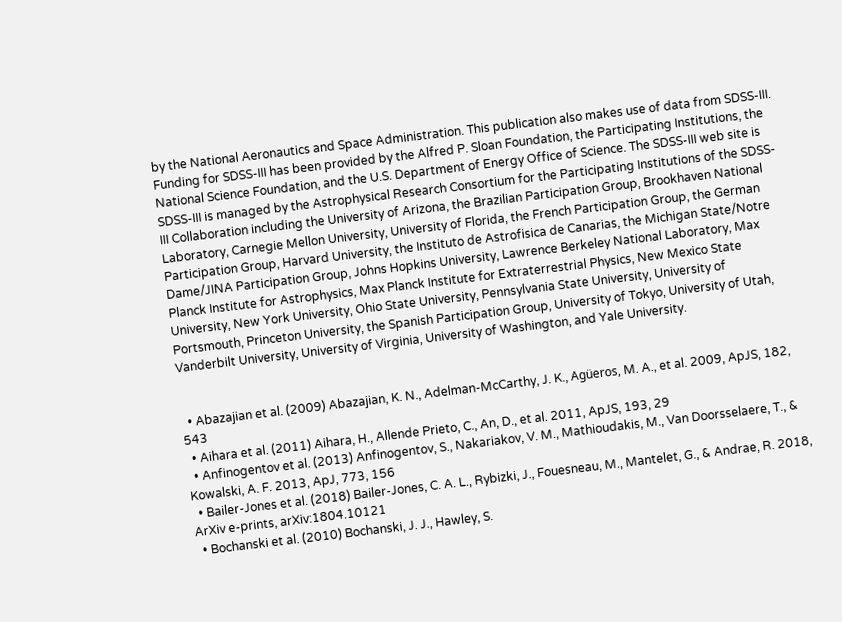by the National Aeronautics and Space Administration. This publication also makes use of data from SDSS-III. Funding for SDSS-III has been provided by the Alfred P. Sloan Foundation, the Participating Institutions, the National Science Foundation, and the U.S. Department of Energy Office of Science. The SDSS-III web site is SDSS-III is managed by the Astrophysical Research Consortium for the Participating Institutions of the SDSS-III Collaboration including the University of Arizona, the Brazilian Participation Group, Brookhaven National Laboratory, Carnegie Mellon University, University of Florida, the French Participation Group, the German Participation Group, Harvard University, the Instituto de Astrofisica de Canarias, the Michigan State/Notre Dame/JINA Participation Group, Johns Hopkins University, Lawrence Berkeley National Laboratory, Max Planck Institute for Astrophysics, Max Planck Institute for Extraterrestrial Physics, New Mexico State University, New York University, Ohio State University, Pennsylvania State University, University of Portsmouth, Princeton University, the Spanish Participation Group, University of Tokyo, University of Utah, Vanderbilt University, University of Virginia, University of Washington, and Yale University.


  • Abazajian et al. (2009) Abazajian, K. N., Adelman-McCarthy, J. K., Agüeros, M. A., et al. 2009, ApJS, 182, 543
  • Aihara et al. (2011) Aihara, H., Allende Prieto, C., An, D., et al. 2011, ApJS, 193, 29
  • Anfinogentov et al. (2013) Anfinogentov, S., Nakariakov, V. M., Mathioudakis, M., Van Doorsselaere, T., & Kowalski, A. F. 2013, ApJ, 773, 156
  • Bailer-Jones et al. (2018) Bailer-Jones, C. A. L., Rybizki, J., Fouesneau, M., Mantelet, G., & Andrae, R. 2018, ArXiv e-prints, arXiv:1804.10121
  • Bochanski et al. (2010) Bochanski, J. J., Hawley, S.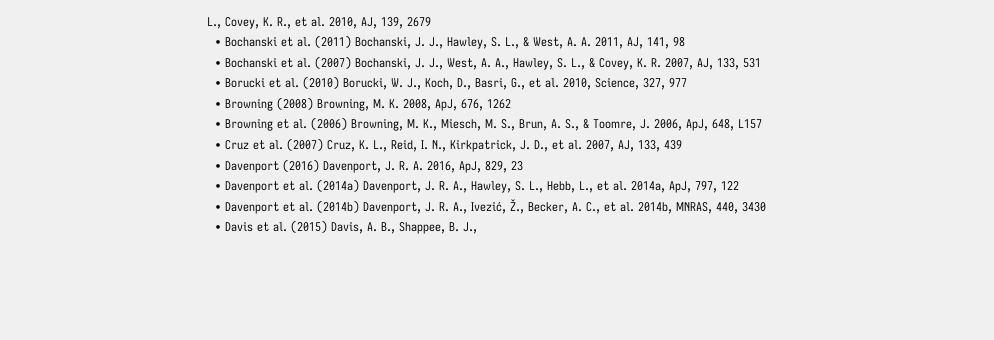L., Covey, K. R., et al. 2010, AJ, 139, 2679
  • Bochanski et al. (2011) Bochanski, J. J., Hawley, S. L., & West, A. A. 2011, AJ, 141, 98
  • Bochanski et al. (2007) Bochanski, J. J., West, A. A., Hawley, S. L., & Covey, K. R. 2007, AJ, 133, 531
  • Borucki et al. (2010) Borucki, W. J., Koch, D., Basri, G., et al. 2010, Science, 327, 977
  • Browning (2008) Browning, M. K. 2008, ApJ, 676, 1262
  • Browning et al. (2006) Browning, M. K., Miesch, M. S., Brun, A. S., & Toomre, J. 2006, ApJ, 648, L157
  • Cruz et al. (2007) Cruz, K. L., Reid, I. N., Kirkpatrick, J. D., et al. 2007, AJ, 133, 439
  • Davenport (2016) Davenport, J. R. A. 2016, ApJ, 829, 23
  • Davenport et al. (2014a) Davenport, J. R. A., Hawley, S. L., Hebb, L., et al. 2014a, ApJ, 797, 122
  • Davenport et al. (2014b) Davenport, J. R. A., Ivezić, Ž., Becker, A. C., et al. 2014b, MNRAS, 440, 3430
  • Davis et al. (2015) Davis, A. B., Shappee, B. J.,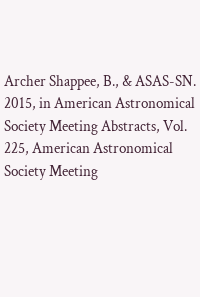Archer Shappee, B., & ASAS-SN. 2015, in American Astronomical Society Meeting Abstracts, Vol. 225, American Astronomical Society Meeting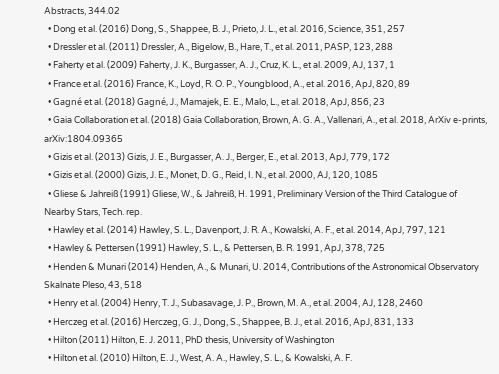Abstracts, 344.02
  • Dong et al. (2016) Dong, S., Shappee, B. J., Prieto, J. L., et al. 2016, Science, 351, 257
  • Dressler et al. (2011) Dressler, A., Bigelow, B., Hare, T., et al. 2011, PASP, 123, 288
  • Faherty et al. (2009) Faherty, J. K., Burgasser, A. J., Cruz, K. L., et al. 2009, AJ, 137, 1
  • France et al. (2016) France, K., Loyd, R. O. P., Youngblood, A., et al. 2016, ApJ, 820, 89
  • Gagné et al. (2018) Gagné, J., Mamajek, E. E., Malo, L., et al. 2018, ApJ, 856, 23
  • Gaia Collaboration et al. (2018) Gaia Collaboration, Brown, A. G. A., Vallenari, A., et al. 2018, ArXiv e-prints, arXiv:1804.09365
  • Gizis et al. (2013) Gizis, J. E., Burgasser, A. J., Berger, E., et al. 2013, ApJ, 779, 172
  • Gizis et al. (2000) Gizis, J. E., Monet, D. G., Reid, I. N., et al. 2000, AJ, 120, 1085
  • Gliese & Jahreiß (1991) Gliese, W., & Jahreiß, H. 1991, Preliminary Version of the Third Catalogue of Nearby Stars, Tech. rep.
  • Hawley et al. (2014) Hawley, S. L., Davenport, J. R. A., Kowalski, A. F., et al. 2014, ApJ, 797, 121
  • Hawley & Pettersen (1991) Hawley, S. L., & Pettersen, B. R. 1991, ApJ, 378, 725
  • Henden & Munari (2014) Henden, A., & Munari, U. 2014, Contributions of the Astronomical Observatory Skalnate Pleso, 43, 518
  • Henry et al. (2004) Henry, T. J., Subasavage, J. P., Brown, M. A., et al. 2004, AJ, 128, 2460
  • Herczeg et al. (2016) Herczeg, G. J., Dong, S., Shappee, B. J., et al. 2016, ApJ, 831, 133
  • Hilton (2011) Hilton, E. J. 2011, PhD thesis, University of Washington
  • Hilton et al. (2010) Hilton, E. J., West, A. A., Hawley, S. L., & Kowalski, A. F.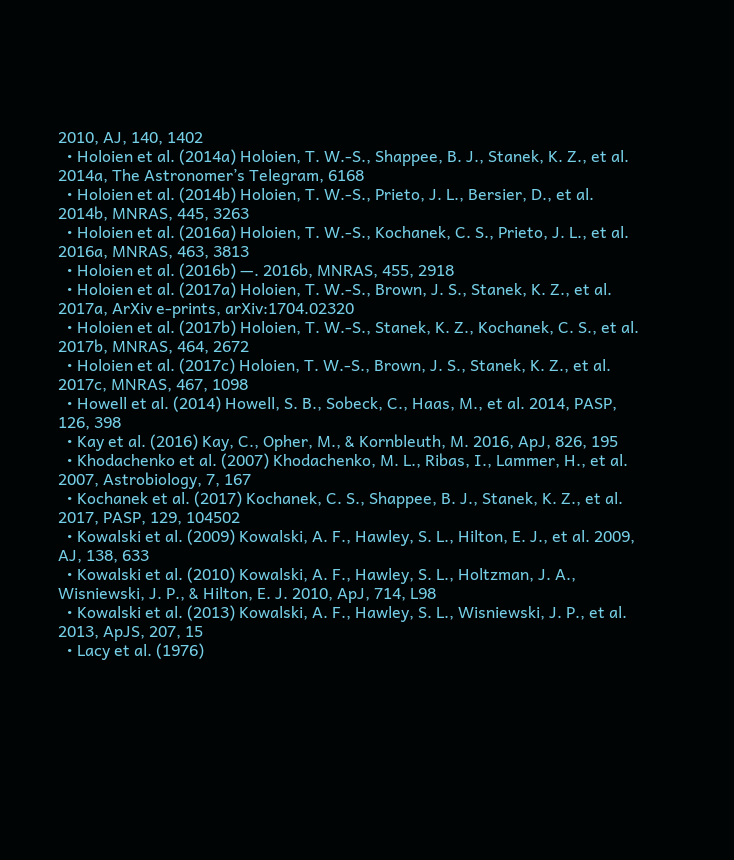2010, AJ, 140, 1402
  • Holoien et al. (2014a) Holoien, T. W.-S., Shappee, B. J., Stanek, K. Z., et al. 2014a, The Astronomer’s Telegram, 6168
  • Holoien et al. (2014b) Holoien, T. W.-S., Prieto, J. L., Bersier, D., et al. 2014b, MNRAS, 445, 3263
  • Holoien et al. (2016a) Holoien, T. W.-S., Kochanek, C. S., Prieto, J. L., et al. 2016a, MNRAS, 463, 3813
  • Holoien et al. (2016b) —. 2016b, MNRAS, 455, 2918
  • Holoien et al. (2017a) Holoien, T. W.-S., Brown, J. S., Stanek, K. Z., et al. 2017a, ArXiv e-prints, arXiv:1704.02320
  • Holoien et al. (2017b) Holoien, T. W.-S., Stanek, K. Z., Kochanek, C. S., et al. 2017b, MNRAS, 464, 2672
  • Holoien et al. (2017c) Holoien, T. W.-S., Brown, J. S., Stanek, K. Z., et al. 2017c, MNRAS, 467, 1098
  • Howell et al. (2014) Howell, S. B., Sobeck, C., Haas, M., et al. 2014, PASP, 126, 398
  • Kay et al. (2016) Kay, C., Opher, M., & Kornbleuth, M. 2016, ApJ, 826, 195
  • Khodachenko et al. (2007) Khodachenko, M. L., Ribas, I., Lammer, H., et al. 2007, Astrobiology, 7, 167
  • Kochanek et al. (2017) Kochanek, C. S., Shappee, B. J., Stanek, K. Z., et al. 2017, PASP, 129, 104502
  • Kowalski et al. (2009) Kowalski, A. F., Hawley, S. L., Hilton, E. J., et al. 2009, AJ, 138, 633
  • Kowalski et al. (2010) Kowalski, A. F., Hawley, S. L., Holtzman, J. A., Wisniewski, J. P., & Hilton, E. J. 2010, ApJ, 714, L98
  • Kowalski et al. (2013) Kowalski, A. F., Hawley, S. L., Wisniewski, J. P., et al. 2013, ApJS, 207, 15
  • Lacy et al. (1976)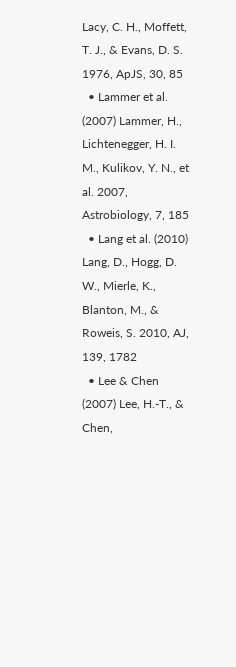Lacy, C. H., Moffett, T. J., & Evans, D. S. 1976, ApJS, 30, 85
  • Lammer et al. (2007) Lammer, H., Lichtenegger, H. I. M., Kulikov, Y. N., et al. 2007, Astrobiology, 7, 185
  • Lang et al. (2010) Lang, D., Hogg, D. W., Mierle, K., Blanton, M., & Roweis, S. 2010, AJ, 139, 1782
  • Lee & Chen (2007) Lee, H.-T., & Chen,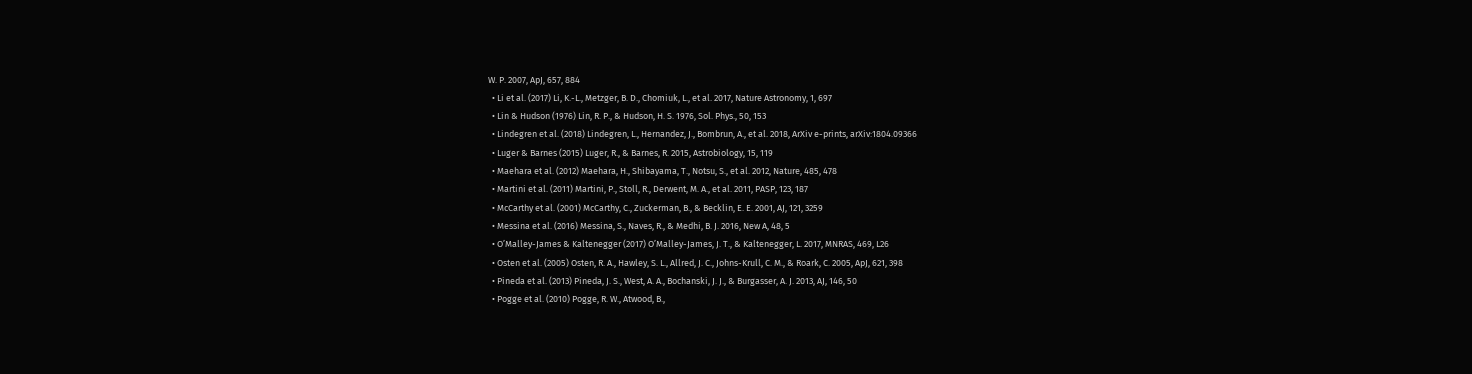W. P. 2007, ApJ, 657, 884
  • Li et al. (2017) Li, K.-L., Metzger, B. D., Chomiuk, L., et al. 2017, Nature Astronomy, 1, 697
  • Lin & Hudson (1976) Lin, R. P., & Hudson, H. S. 1976, Sol. Phys., 50, 153
  • Lindegren et al. (2018) Lindegren, L., Hernandez, J., Bombrun, A., et al. 2018, ArXiv e-prints, arXiv:1804.09366
  • Luger & Barnes (2015) Luger, R., & Barnes, R. 2015, Astrobiology, 15, 119
  • Maehara et al. (2012) Maehara, H., Shibayama, T., Notsu, S., et al. 2012, Nature, 485, 478
  • Martini et al. (2011) Martini, P., Stoll, R., Derwent, M. A., et al. 2011, PASP, 123, 187
  • McCarthy et al. (2001) McCarthy, C., Zuckerman, B., & Becklin, E. E. 2001, AJ, 121, 3259
  • Messina et al. (2016) Messina, S., Naves, R., & Medhi, B. J. 2016, New A, 48, 5
  • O’Malley-James & Kaltenegger (2017) O’Malley-James, J. T., & Kaltenegger, L. 2017, MNRAS, 469, L26
  • Osten et al. (2005) Osten, R. A., Hawley, S. L., Allred, J. C., Johns-Krull, C. M., & Roark, C. 2005, ApJ, 621, 398
  • Pineda et al. (2013) Pineda, J. S., West, A. A., Bochanski, J. J., & Burgasser, A. J. 2013, AJ, 146, 50
  • Pogge et al. (2010) Pogge, R. W., Atwood, B.,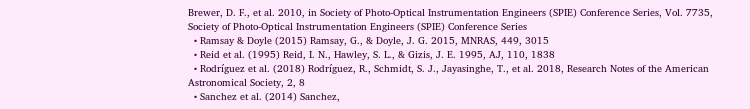Brewer, D. F., et al. 2010, in Society of Photo-Optical Instrumentation Engineers (SPIE) Conference Series, Vol. 7735, Society of Photo-Optical Instrumentation Engineers (SPIE) Conference Series
  • Ramsay & Doyle (2015) Ramsay, G., & Doyle, J. G. 2015, MNRAS, 449, 3015
  • Reid et al. (1995) Reid, I. N., Hawley, S. L., & Gizis, J. E. 1995, AJ, 110, 1838
  • Rodríguez et al. (2018) Rodríguez, R., Schmidt, S. J., Jayasinghe, T., et al. 2018, Research Notes of the American Astronomical Society, 2, 8
  • Sanchez et al. (2014) Sanchez,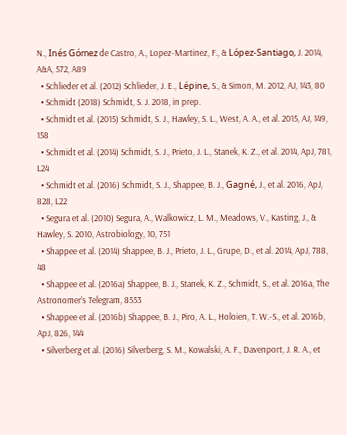N., Inés Gómez de Castro, A., Lopez-Martinez, F., & López-Santiago, J. 2014, A&A, 572, A89
  • Schlieder et al. (2012) Schlieder, J. E., Lépine, S., & Simon, M. 2012, AJ, 143, 80
  • Schmidt (2018) Schmidt, S. J. 2018, in prep.
  • Schmidt et al. (2015) Schmidt, S. J., Hawley, S. L., West, A. A., et al. 2015, AJ, 149, 158
  • Schmidt et al. (2014) Schmidt, S. J., Prieto, J. L., Stanek, K. Z., et al. 2014, ApJ, 781, L24
  • Schmidt et al. (2016) Schmidt, S. J., Shappee, B. J., Gagné, J., et al. 2016, ApJ, 828, L22
  • Segura et al. (2010) Segura, A., Walkowicz, L. M., Meadows, V., Kasting, J., & Hawley, S. 2010, Astrobiology, 10, 751
  • Shappee et al. (2014) Shappee, B. J., Prieto, J. L., Grupe, D., et al. 2014, ApJ, 788, 48
  • Shappee et al. (2016a) Shappee, B. J., Stanek, K. Z., Schmidt, S., et al. 2016a, The Astronomer’s Telegram, 8553
  • Shappee et al. (2016b) Shappee, B. J., Piro, A. L., Holoien, T. W.-S., et al. 2016b, ApJ, 826, 144
  • Silverberg et al. (2016) Silverberg, S. M., Kowalski, A. F., Davenport, J. R. A., et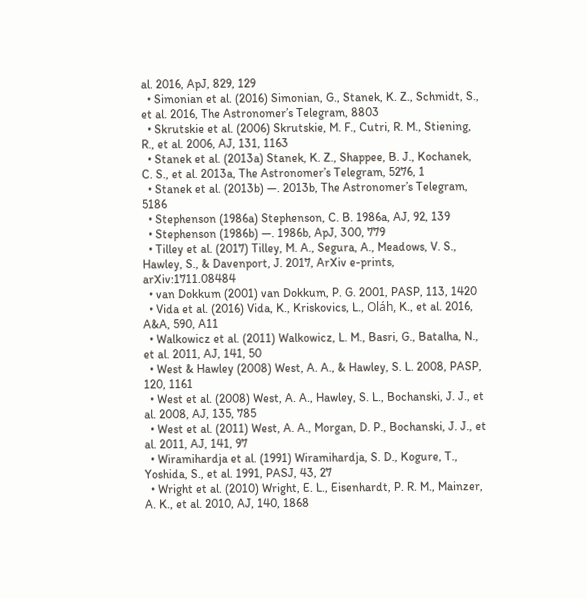al. 2016, ApJ, 829, 129
  • Simonian et al. (2016) Simonian, G., Stanek, K. Z., Schmidt, S., et al. 2016, The Astronomer’s Telegram, 8803
  • Skrutskie et al. (2006) Skrutskie, M. F., Cutri, R. M., Stiening, R., et al. 2006, AJ, 131, 1163
  • Stanek et al. (2013a) Stanek, K. Z., Shappee, B. J., Kochanek, C. S., et al. 2013a, The Astronomer’s Telegram, 5276, 1
  • Stanek et al. (2013b) —. 2013b, The Astronomer’s Telegram, 5186
  • Stephenson (1986a) Stephenson, C. B. 1986a, AJ, 92, 139
  • Stephenson (1986b) —. 1986b, ApJ, 300, 779
  • Tilley et al. (2017) Tilley, M. A., Segura, A., Meadows, V. S., Hawley, S., & Davenport, J. 2017, ArXiv e-prints, arXiv:1711.08484
  • van Dokkum (2001) van Dokkum, P. G. 2001, PASP, 113, 1420
  • Vida et al. (2016) Vida, K., Kriskovics, L., Oláh, K., et al. 2016, A&A, 590, A11
  • Walkowicz et al. (2011) Walkowicz, L. M., Basri, G., Batalha, N., et al. 2011, AJ, 141, 50
  • West & Hawley (2008) West, A. A., & Hawley, S. L. 2008, PASP, 120, 1161
  • West et al. (2008) West, A. A., Hawley, S. L., Bochanski, J. J., et al. 2008, AJ, 135, 785
  • West et al. (2011) West, A. A., Morgan, D. P., Bochanski, J. J., et al. 2011, AJ, 141, 97
  • Wiramihardja et al. (1991) Wiramihardja, S. D., Kogure, T., Yoshida, S., et al. 1991, PASJ, 43, 27
  • Wright et al. (2010) Wright, E. L., Eisenhardt, P. R. M., Mainzer, A. K., et al. 2010, AJ, 140, 1868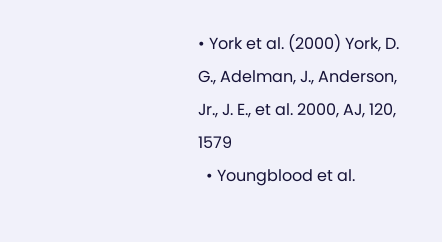• York et al. (2000) York, D. G., Adelman, J., Anderson, Jr., J. E., et al. 2000, AJ, 120, 1579
  • Youngblood et al.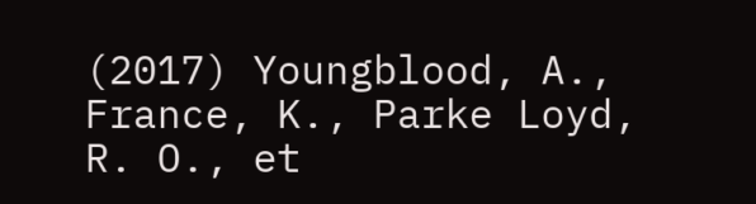(2017) Youngblood, A., France, K., Parke Loyd, R. O., et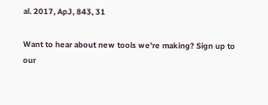al. 2017, ApJ, 843, 31

Want to hear about new tools we're making? Sign up to our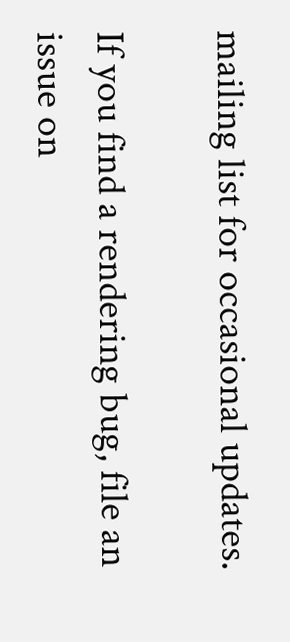mailing list for occasional updates.

If you find a rendering bug, file an issue on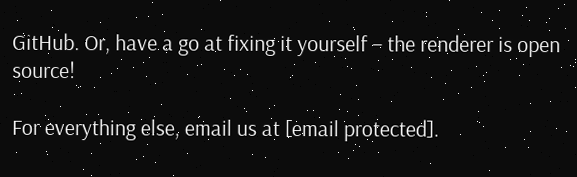GitHub. Or, have a go at fixing it yourself – the renderer is open source!

For everything else, email us at [email protected].